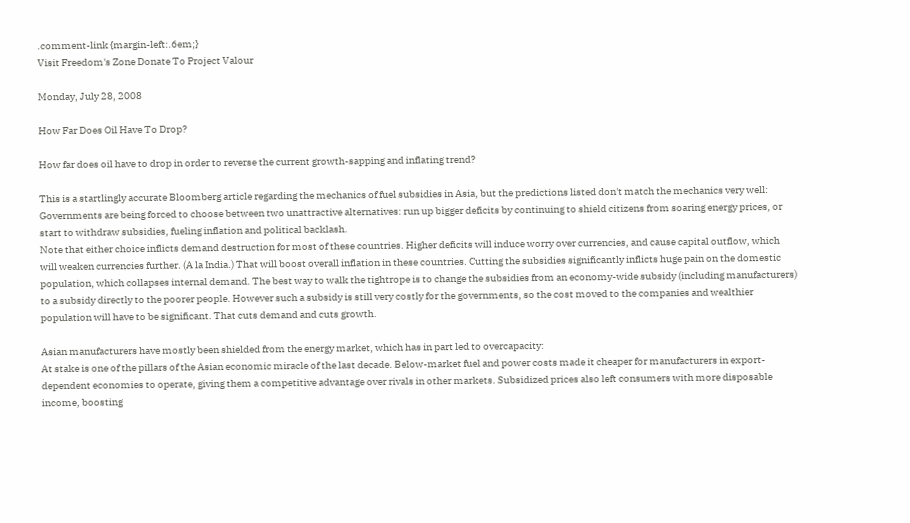.comment-link {margin-left:.6em;}
Visit Freedom's Zone Donate To Project Valour

Monday, July 28, 2008

How Far Does Oil Have To Drop?

How far does oil have to drop in order to reverse the current growth-sapping and inflating trend?

This is a startlingly accurate Bloomberg article regarding the mechanics of fuel subsidies in Asia, but the predictions listed don't match the mechanics very well:
Governments are being forced to choose between two unattractive alternatives: run up bigger deficits by continuing to shield citizens from soaring energy prices, or start to withdraw subsidies, fueling inflation and political backlash.
Note that either choice inflicts demand destruction for most of these countries. Higher deficits will induce worry over currencies, and cause capital outflow, which will weaken currencies further. (A la India.) That will boost overall inflation in these countries. Cutting the subsidies significantly inflicts huge pain on the domestic population, which collapses internal demand. The best way to walk the tightrope is to change the subsidies from an economy-wide subsidy (including manufacturers) to a subsidy directly to the poorer people. However such a subsidy is still very costly for the governments, so the cost moved to the companies and wealthier population will have to be significant. That cuts demand and cuts growth.

Asian manufacturers have mostly been shielded from the energy market, which has in part led to overcapacity:
At stake is one of the pillars of the Asian economic miracle of the last decade. Below-market fuel and power costs made it cheaper for manufacturers in export-dependent economies to operate, giving them a competitive advantage over rivals in other markets. Subsidized prices also left consumers with more disposable income, boosting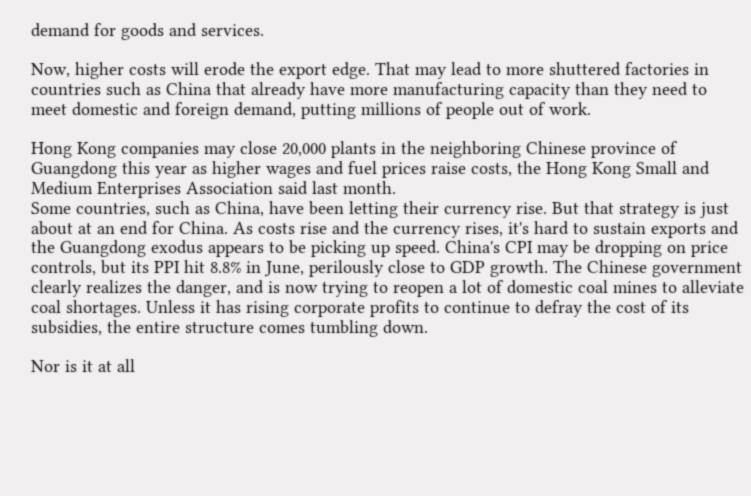demand for goods and services.

Now, higher costs will erode the export edge. That may lead to more shuttered factories in countries such as China that already have more manufacturing capacity than they need to meet domestic and foreign demand, putting millions of people out of work.

Hong Kong companies may close 20,000 plants in the neighboring Chinese province of Guangdong this year as higher wages and fuel prices raise costs, the Hong Kong Small and Medium Enterprises Association said last month.
Some countries, such as China, have been letting their currency rise. But that strategy is just about at an end for China. As costs rise and the currency rises, it's hard to sustain exports and the Guangdong exodus appears to be picking up speed. China's CPI may be dropping on price controls, but its PPI hit 8.8% in June, perilously close to GDP growth. The Chinese government clearly realizes the danger, and is now trying to reopen a lot of domestic coal mines to alleviate coal shortages. Unless it has rising corporate profits to continue to defray the cost of its subsidies, the entire structure comes tumbling down.

Nor is it at all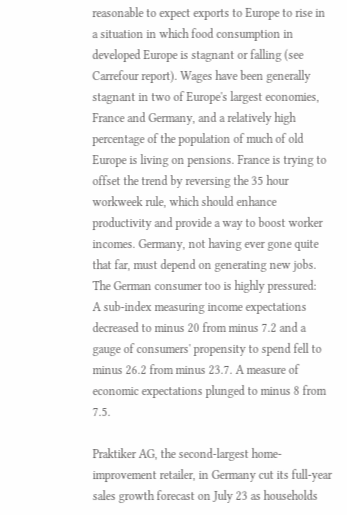reasonable to expect exports to Europe to rise in a situation in which food consumption in developed Europe is stagnant or falling (see Carrefour report). Wages have been generally stagnant in two of Europe's largest economies, France and Germany, and a relatively high percentage of the population of much of old Europe is living on pensions. France is trying to offset the trend by reversing the 35 hour workweek rule, which should enhance productivity and provide a way to boost worker incomes. Germany, not having ever gone quite that far, must depend on generating new jobs. The German consumer too is highly pressured:
A sub-index measuring income expectations decreased to minus 20 from minus 7.2 and a gauge of consumers' propensity to spend fell to minus 26.2 from minus 23.7. A measure of economic expectations plunged to minus 8 from 7.5.

Praktiker AG, the second-largest home-improvement retailer, in Germany cut its full-year sales growth forecast on July 23 as households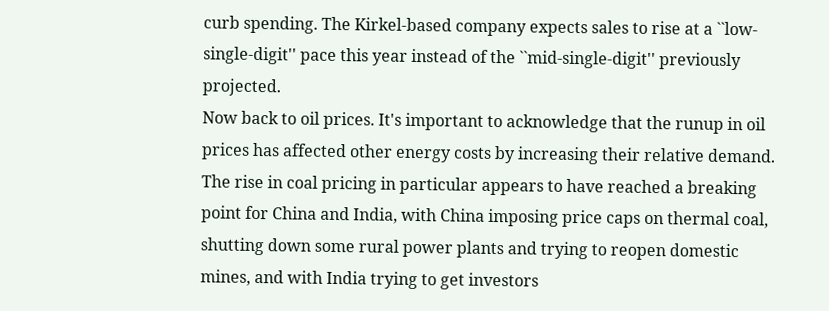curb spending. The Kirkel-based company expects sales to rise at a ``low-single-digit'' pace this year instead of the ``mid-single-digit'' previously projected.
Now back to oil prices. It's important to acknowledge that the runup in oil prices has affected other energy costs by increasing their relative demand. The rise in coal pricing in particular appears to have reached a breaking point for China and India, with China imposing price caps on thermal coal, shutting down some rural power plants and trying to reopen domestic mines, and with India trying to get investors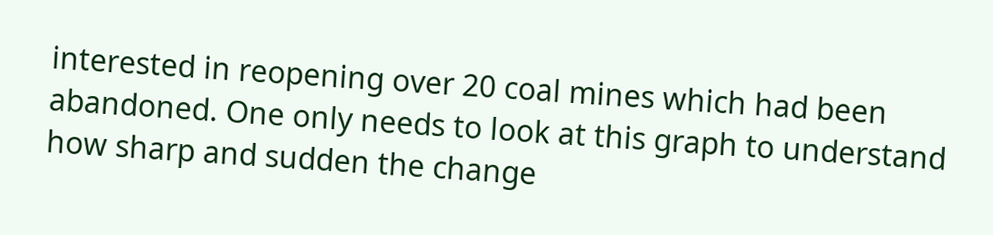interested in reopening over 20 coal mines which had been abandoned. One only needs to look at this graph to understand how sharp and sudden the change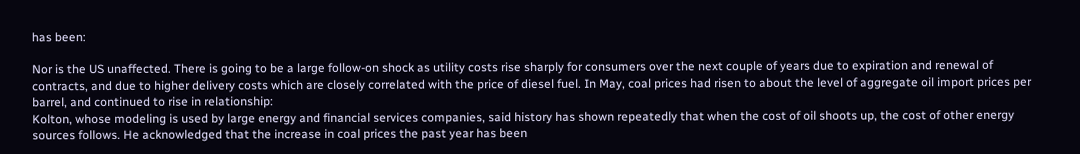has been:

Nor is the US unaffected. There is going to be a large follow-on shock as utility costs rise sharply for consumers over the next couple of years due to expiration and renewal of contracts, and due to higher delivery costs which are closely correlated with the price of diesel fuel. In May, coal prices had risen to about the level of aggregate oil import prices per barrel, and continued to rise in relationship:
Kolton, whose modeling is used by large energy and financial services companies, said history has shown repeatedly that when the cost of oil shoots up, the cost of other energy sources follows. He acknowledged that the increase in coal prices the past year has been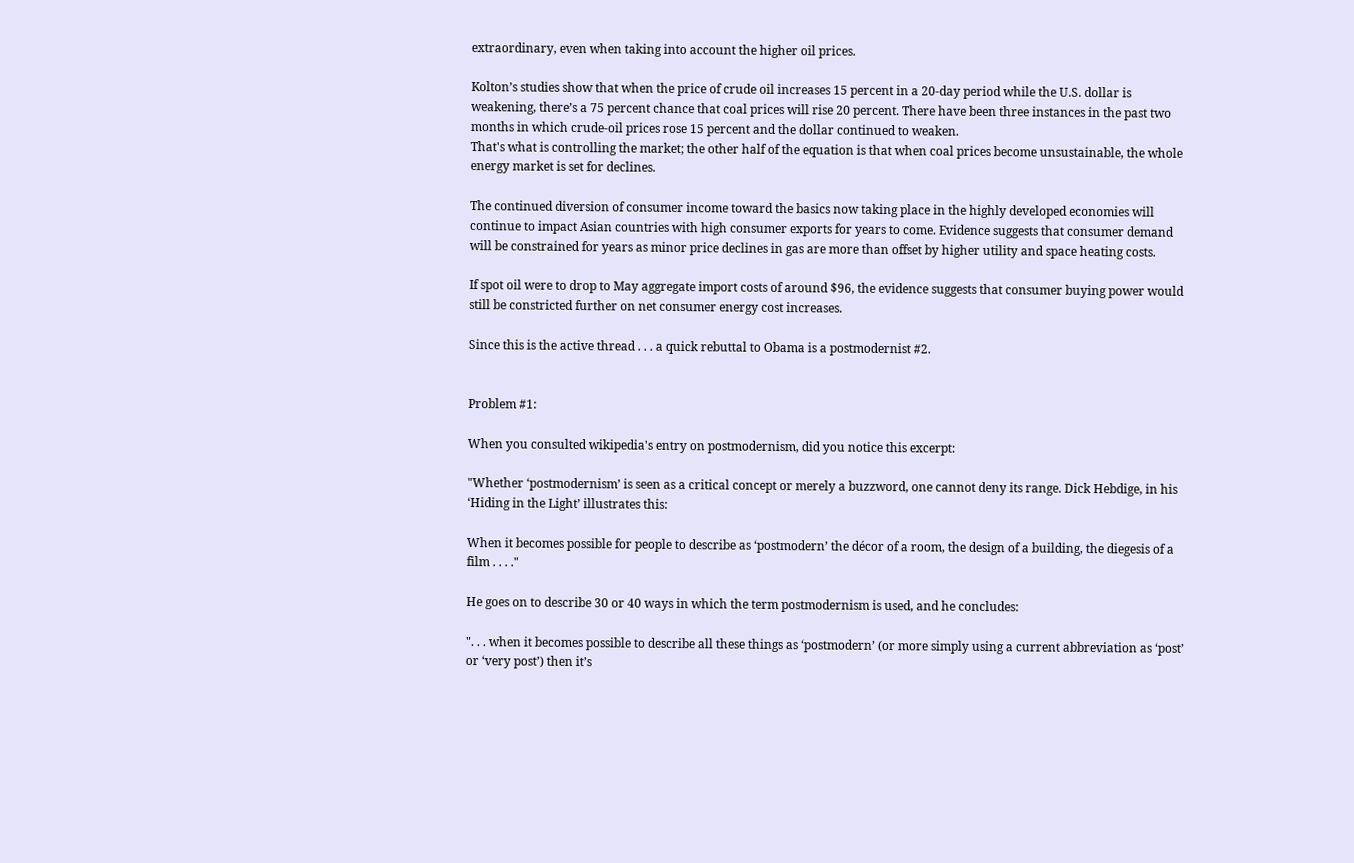extraordinary, even when taking into account the higher oil prices.

Kolton’s studies show that when the price of crude oil increases 15 percent in a 20-day period while the U.S. dollar is weakening, there’s a 75 percent chance that coal prices will rise 20 percent. There have been three instances in the past two months in which crude-oil prices rose 15 percent and the dollar continued to weaken.
That's what is controlling the market; the other half of the equation is that when coal prices become unsustainable, the whole energy market is set for declines.

The continued diversion of consumer income toward the basics now taking place in the highly developed economies will continue to impact Asian countries with high consumer exports for years to come. Evidence suggests that consumer demand will be constrained for years as minor price declines in gas are more than offset by higher utility and space heating costs.

If spot oil were to drop to May aggregate import costs of around $96, the evidence suggests that consumer buying power would still be constricted further on net consumer energy cost increases.

Since this is the active thread . . . a quick rebuttal to Obama is a postmodernist #2.


Problem #1:

When you consulted wikipedia's entry on postmodernism, did you notice this excerpt:

"Whether ‘postmodernism’ is seen as a critical concept or merely a buzzword, one cannot deny its range. Dick Hebdige, in his ‘Hiding in the Light’ illustrates this:

When it becomes possible for people to describe as ‘postmodern’ the décor of a room, the design of a building, the diegesis of a film . . . ."

He goes on to describe 30 or 40 ways in which the term postmodernism is used, and he concludes:

". . . when it becomes possible to describe all these things as ‘postmodern’ (or more simply using a current abbreviation as ‘post’ or ‘very post’) then it’s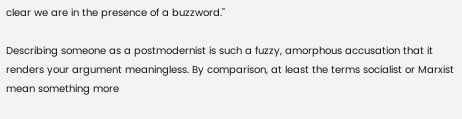clear we are in the presence of a buzzword."

Describing someone as a postmodernist is such a fuzzy, amorphous accusation that it renders your argument meaningless. By comparison, at least the terms socialist or Marxist mean something more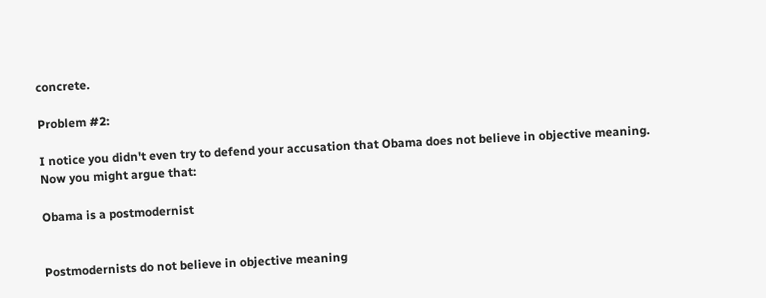concrete.

Problem #2:

I notice you didn't even try to defend your accusation that Obama does not believe in objective meaning. Now you might argue that:

Obama is a postmodernist


Postmodernists do not believe in objective meaning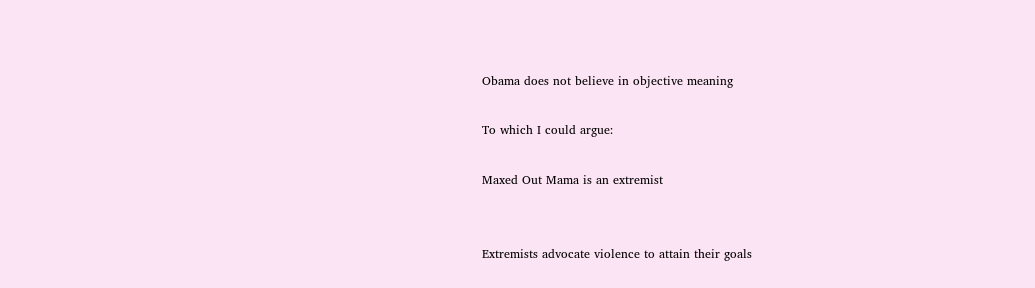Obama does not believe in objective meaning

To which I could argue:

Maxed Out Mama is an extremist


Extremists advocate violence to attain their goals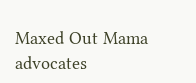Maxed Out Mama advocates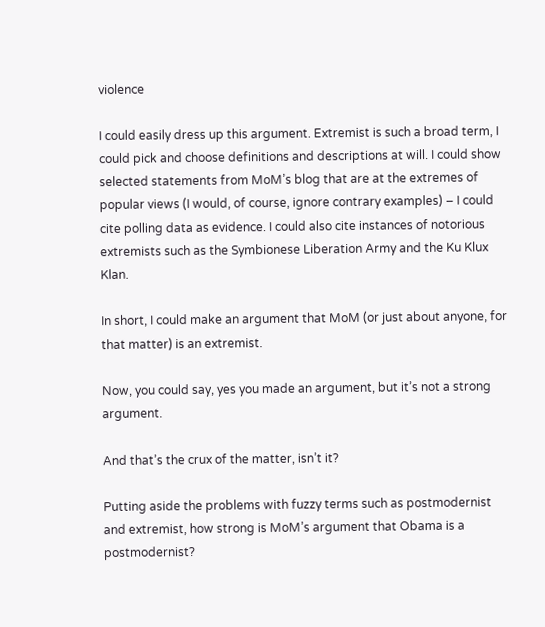violence

I could easily dress up this argument. Extremist is such a broad term, I could pick and choose definitions and descriptions at will. I could show selected statements from MoM’s blog that are at the extremes of popular views (I would, of course, ignore contrary examples) – I could cite polling data as evidence. I could also cite instances of notorious extremists such as the Symbionese Liberation Army and the Ku Klux Klan.

In short, I could make an argument that MoM (or just about anyone, for that matter) is an extremist.

Now, you could say, yes you made an argument, but it’s not a strong argument.

And that’s the crux of the matter, isn’t it?

Putting aside the problems with fuzzy terms such as postmodernist and extremist, how strong is MoM’s argument that Obama is a postmodernist?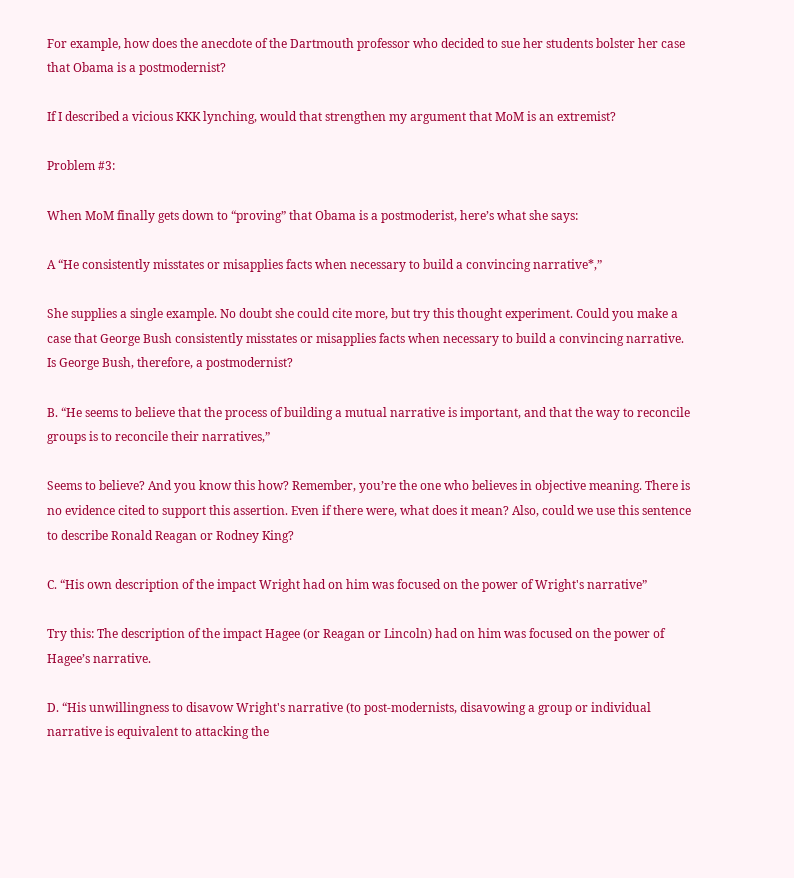For example, how does the anecdote of the Dartmouth professor who decided to sue her students bolster her case that Obama is a postmodernist?

If I described a vicious KKK lynching, would that strengthen my argument that MoM is an extremist?

Problem #3:

When MoM finally gets down to “proving” that Obama is a postmoderist, here’s what she says:

A “He consistently misstates or misapplies facts when necessary to build a convincing narrative*,”

She supplies a single example. No doubt she could cite more, but try this thought experiment. Could you make a case that George Bush consistently misstates or misapplies facts when necessary to build a convincing narrative. Is George Bush, therefore, a postmodernist?

B. “He seems to believe that the process of building a mutual narrative is important, and that the way to reconcile groups is to reconcile their narratives,”

Seems to believe? And you know this how? Remember, you’re the one who believes in objective meaning. There is no evidence cited to support this assertion. Even if there were, what does it mean? Also, could we use this sentence to describe Ronald Reagan or Rodney King?

C. “His own description of the impact Wright had on him was focused on the power of Wright's narrative”

Try this: The description of the impact Hagee (or Reagan or Lincoln) had on him was focused on the power of Hagee’s narrative.

D. “His unwillingness to disavow Wright's narrative (to post-modernists, disavowing a group or individual narrative is equivalent to attacking the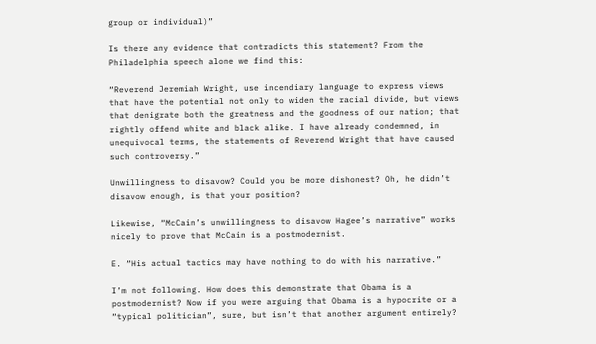group or individual)”

Is there any evidence that contradicts this statement? From the Philadelphia speech alone we find this:

“Reverend Jeremiah Wright, use incendiary language to express views that have the potential not only to widen the racial divide, but views that denigrate both the greatness and the goodness of our nation; that rightly offend white and black alike. I have already condemned, in unequivocal terms, the statements of Reverend Wright that have caused such controversy.”

Unwillingness to disavow? Could you be more dishonest? Oh, he didn’t disavow enough, is that your position?

Likewise, “McCain’s unwillingness to disavow Hagee’s narrative” works nicely to prove that McCain is a postmodernist.

E. “His actual tactics may have nothing to do with his narrative.”

I’m not following. How does this demonstrate that Obama is a postmodernist? Now if you were arguing that Obama is a hypocrite or a “typical politician”, sure, but isn’t that another argument entirely?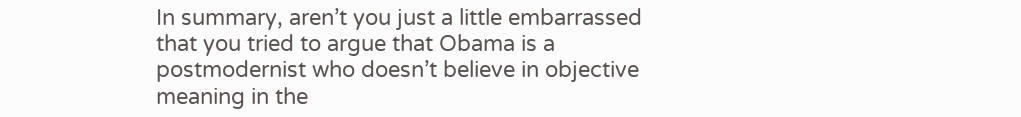In summary, aren’t you just a little embarrassed that you tried to argue that Obama is a postmodernist who doesn’t believe in objective meaning in the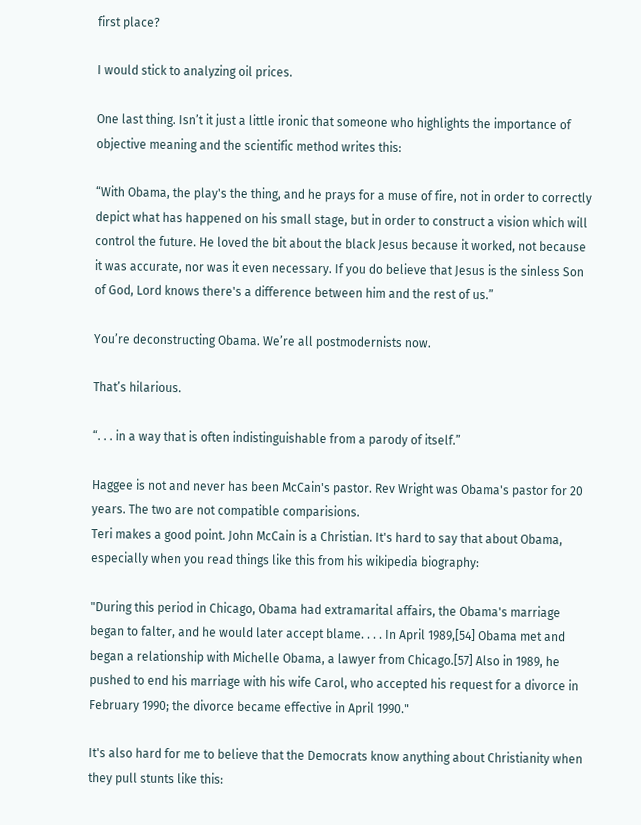first place?

I would stick to analyzing oil prices.

One last thing. Isn’t it just a little ironic that someone who highlights the importance of objective meaning and the scientific method writes this:

“With Obama, the play's the thing, and he prays for a muse of fire, not in order to correctly depict what has happened on his small stage, but in order to construct a vision which will control the future. He loved the bit about the black Jesus because it worked, not because it was accurate, nor was it even necessary. If you do believe that Jesus is the sinless Son of God, Lord knows there's a difference between him and the rest of us.”

You’re deconstructing Obama. We’re all postmodernists now.

That’s hilarious.

“. . . in a way that is often indistinguishable from a parody of itself.”

Haggee is not and never has been McCain's pastor. Rev Wright was Obama's pastor for 20 years. The two are not compatible comparisions.
Teri makes a good point. John McCain is a Christian. It's hard to say that about Obama, especially when you read things like this from his wikipedia biography:

"During this period in Chicago, Obama had extramarital affairs, the Obama's marriage began to falter, and he would later accept blame. . . . In April 1989,[54] Obama met and began a relationship with Michelle Obama, a lawyer from Chicago.[57] Also in 1989, he pushed to end his marriage with his wife Carol, who accepted his request for a divorce in February 1990; the divorce became effective in April 1990."

It's also hard for me to believe that the Democrats know anything about Christianity when they pull stunts like this: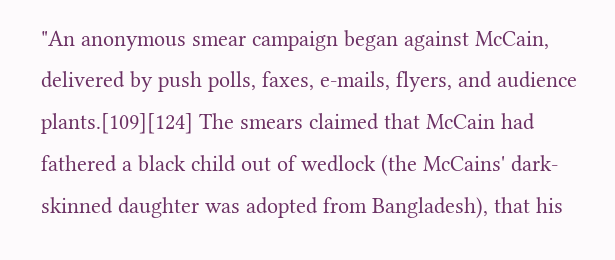"An anonymous smear campaign began against McCain, delivered by push polls, faxes, e-mails, flyers, and audience plants.[109][124] The smears claimed that McCain had fathered a black child out of wedlock (the McCains' dark-skinned daughter was adopted from Bangladesh), that his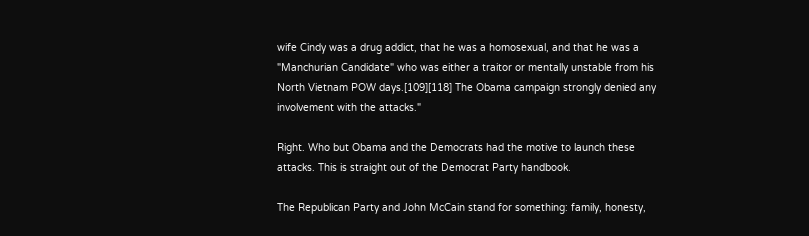wife Cindy was a drug addict, that he was a homosexual, and that he was a "Manchurian Candidate" who was either a traitor or mentally unstable from his North Vietnam POW days.[109][118] The Obama campaign strongly denied any involvement with the attacks."

Right. Who but Obama and the Democrats had the motive to launch these attacks. This is straight out of the Democrat Party handbook.

The Republican Party and John McCain stand for something: family, honesty,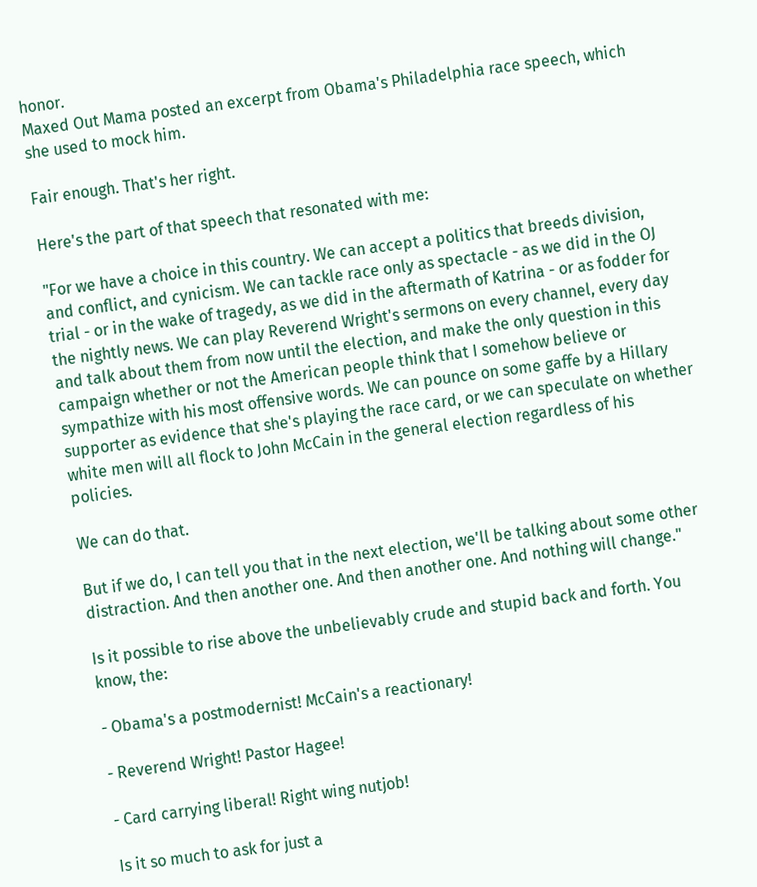honor.
Maxed Out Mama posted an excerpt from Obama's Philadelphia race speech, which she used to mock him.

Fair enough. That's her right.

Here's the part of that speech that resonated with me:

"For we have a choice in this country. We can accept a politics that breeds division, and conflict, and cynicism. We can tackle race only as spectacle - as we did in the OJ trial - or in the wake of tragedy, as we did in the aftermath of Katrina - or as fodder for the nightly news. We can play Reverend Wright's sermons on every channel, every day and talk about them from now until the election, and make the only question in this campaign whether or not the American people think that I somehow believe or sympathize with his most offensive words. We can pounce on some gaffe by a Hillary supporter as evidence that she's playing the race card, or we can speculate on whether white men will all flock to John McCain in the general election regardless of his policies.

We can do that.

But if we do, I can tell you that in the next election, we'll be talking about some other distraction. And then another one. And then another one. And nothing will change."

Is it possible to rise above the unbelievably crude and stupid back and forth. You know, the:

- Obama's a postmodernist! McCain's a reactionary!

- Reverend Wright! Pastor Hagee!

- Card carrying liberal! Right wing nutjob!

Is it so much to ask for just a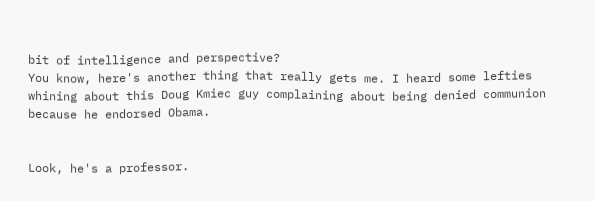bit of intelligence and perspective?
You know, here's another thing that really gets me. I heard some lefties whining about this Doug Kmiec guy complaining about being denied communion because he endorsed Obama.


Look, he's a professor.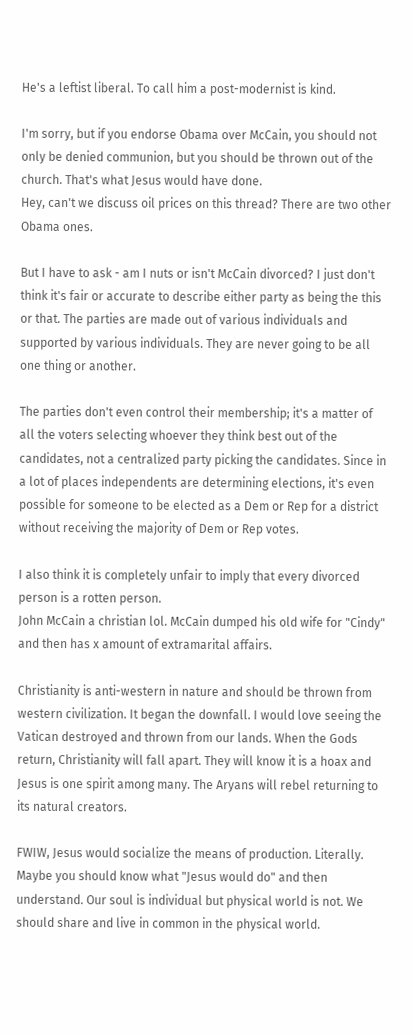He's a leftist liberal. To call him a post-modernist is kind.

I'm sorry, but if you endorse Obama over McCain, you should not only be denied communion, but you should be thrown out of the church. That's what Jesus would have done.
Hey, can't we discuss oil prices on this thread? There are two other Obama ones.

But I have to ask - am I nuts or isn't McCain divorced? I just don't think it's fair or accurate to describe either party as being the this or that. The parties are made out of various individuals and supported by various individuals. They are never going to be all one thing or another.

The parties don't even control their membership; it's a matter of all the voters selecting whoever they think best out of the candidates, not a centralized party picking the candidates. Since in a lot of places independents are determining elections, it's even possible for someone to be elected as a Dem or Rep for a district without receiving the majority of Dem or Rep votes.

I also think it is completely unfair to imply that every divorced person is a rotten person.
John McCain a christian lol. McCain dumped his old wife for "Cindy" and then has x amount of extramarital affairs.

Christianity is anti-western in nature and should be thrown from western civilization. It began the downfall. I would love seeing the Vatican destroyed and thrown from our lands. When the Gods return, Christianity will fall apart. They will know it is a hoax and Jesus is one spirit among many. The Aryans will rebel returning to its natural creators.

FWIW, Jesus would socialize the means of production. Literally. Maybe you should know what "Jesus would do" and then understand. Our soul is individual but physical world is not. We should share and live in common in the physical world.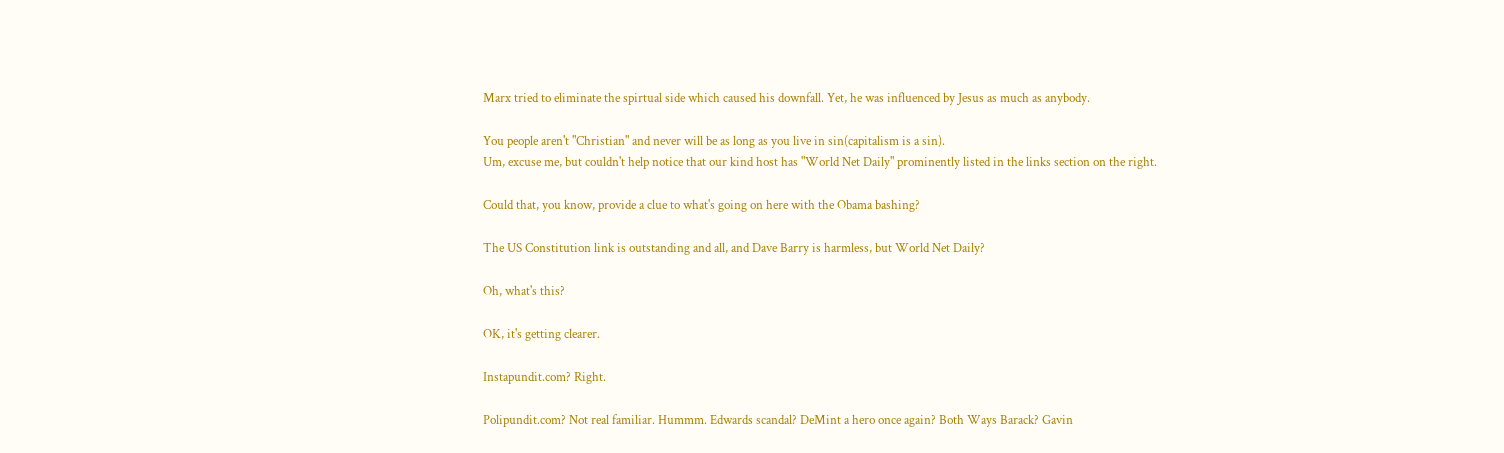Marx tried to eliminate the spirtual side which caused his downfall. Yet, he was influenced by Jesus as much as anybody.

You people aren't "Christian" and never will be as long as you live in sin(capitalism is a sin).
Um, excuse me, but couldn't help notice that our kind host has "World Net Daily" prominently listed in the links section on the right.

Could that, you know, provide a clue to what's going on here with the Obama bashing?

The US Constitution link is outstanding and all, and Dave Barry is harmless, but World Net Daily?

Oh, what's this?

OK, it's getting clearer.

Instapundit.com? Right.

Polipundit.com? Not real familiar. Hummm. Edwards scandal? DeMint a hero once again? Both Ways Barack? Gavin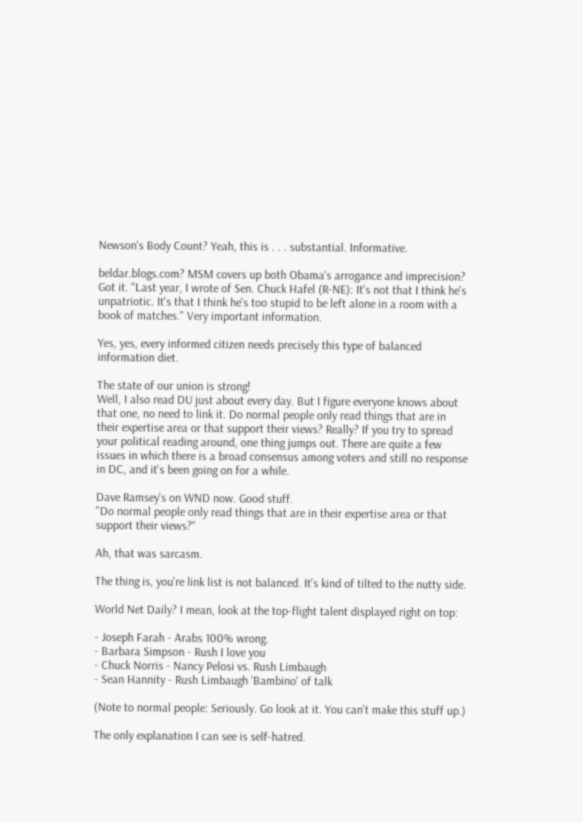Newson's Body Count? Yeah, this is . . . substantial. Informative.

beldar.blogs.com? MSM covers up both Obama's arrogance and imprecision? Got it. "Last year, I wrote of Sen. Chuck Hafel (R-NE): It's not that I think he's unpatriotic. It's that I think he's too stupid to be left alone in a room with a book of matches." Very important information.

Yes, yes, every informed citizen needs precisely this type of balanced information diet.

The state of our union is strong!
Well, I also read DU just about every day. But I figure everyone knows about that one, no need to link it. Do normal people only read things that are in their expertise area or that support their views? Really? If you try to spread your political reading around, one thing jumps out. There are quite a few issues in which there is a broad consensus among voters and still no response in DC, and it's been going on for a while.

Dave Ramsey's on WND now. Good stuff.
"Do normal people only read things that are in their expertise area or that support their views?"

Ah, that was sarcasm.

The thing is, you're link list is not balanced. It's kind of tilted to the nutty side.

World Net Daily? I mean, look at the top-flight talent displayed right on top:

- Joseph Farah - Arabs 100% wrong.
- Barbara Simpson - Rush I love you
- Chuck Norris - Nancy Pelosi vs. Rush Limbaugh
- Sean Hannity - Rush Limbaugh 'Bambino' of talk

(Note to normal people: Seriously. Go look at it. You can't make this stuff up.)

The only explanation I can see is self-hatred.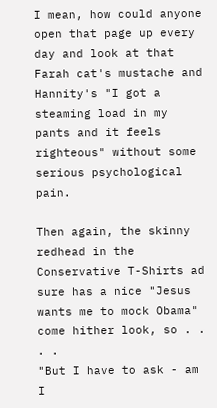I mean, how could anyone open that page up every day and look at that Farah cat's mustache and Hannity's "I got a steaming load in my pants and it feels righteous" without some serious psychological pain.

Then again, the skinny redhead in the Conservative T-Shirts ad sure has a nice "Jesus wants me to mock Obama" come hither look, so . . . .
"But I have to ask - am I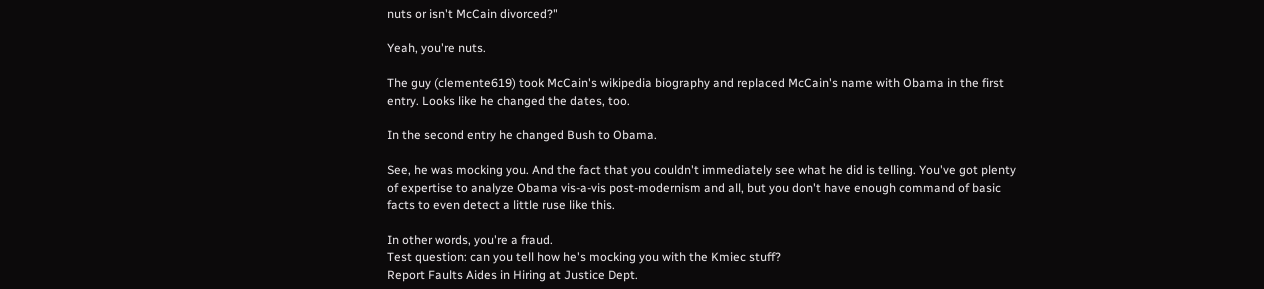nuts or isn't McCain divorced?"

Yeah, you're nuts.

The guy (clemente619) took McCain's wikipedia biography and replaced McCain's name with Obama in the first entry. Looks like he changed the dates, too.

In the second entry he changed Bush to Obama.

See, he was mocking you. And the fact that you couldn't immediately see what he did is telling. You've got plenty of expertise to analyze Obama vis-a-vis post-modernism and all, but you don't have enough command of basic facts to even detect a little ruse like this.

In other words, you're a fraud.
Test question: can you tell how he's mocking you with the Kmiec stuff?
Report Faults Aides in Hiring at Justice Dept.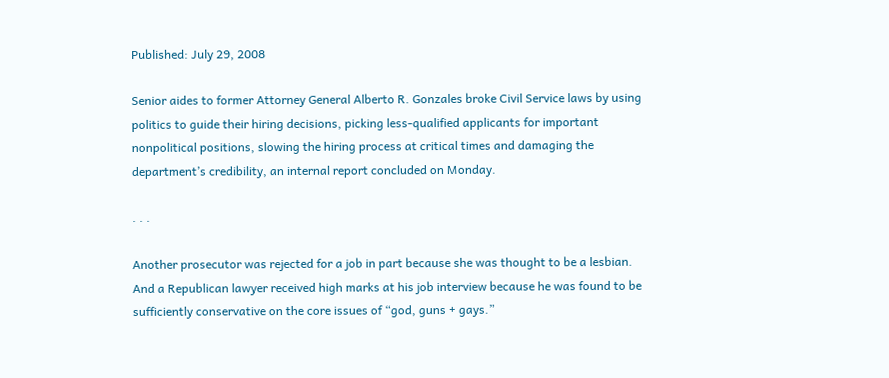Published: July 29, 2008

Senior aides to former Attorney General Alberto R. Gonzales broke Civil Service laws by using politics to guide their hiring decisions, picking less-qualified applicants for important nonpolitical positions, slowing the hiring process at critical times and damaging the department’s credibility, an internal report concluded on Monday.

. . .

Another prosecutor was rejected for a job in part because she was thought to be a lesbian. And a Republican lawyer received high marks at his job interview because he was found to be sufficiently conservative on the core issues of “god, guns + gays.”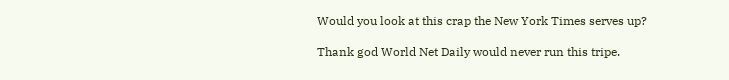Would you look at this crap the New York Times serves up?

Thank god World Net Daily would never run this tripe.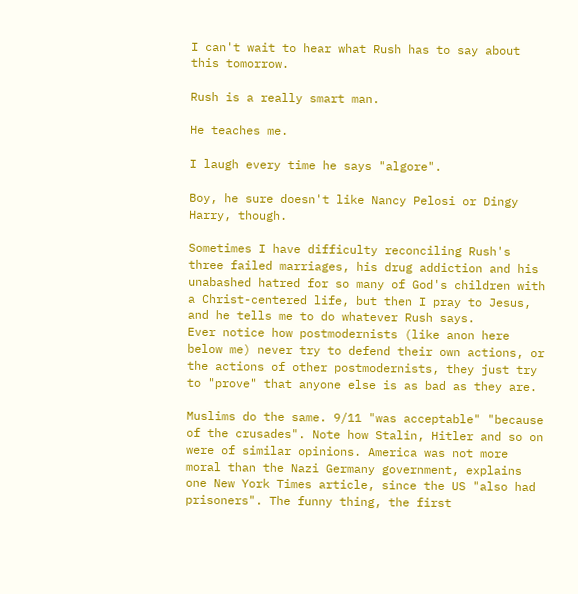I can't wait to hear what Rush has to say about this tomorrow.

Rush is a really smart man.

He teaches me.

I laugh every time he says "algore".

Boy, he sure doesn't like Nancy Pelosi or Dingy Harry, though.

Sometimes I have difficulty reconciling Rush's three failed marriages, his drug addiction and his unabashed hatred for so many of God's children with a Christ-centered life, but then I pray to Jesus, and he tells me to do whatever Rush says.
Ever notice how postmodernists (like anon here below me) never try to defend their own actions, or the actions of other postmodernists, they just try to "prove" that anyone else is as bad as they are.

Muslims do the same. 9/11 "was acceptable" "because of the crusades". Note how Stalin, Hitler and so on were of similar opinions. America was not more moral than the Nazi Germany government, explains one New York Times article, since the US "also had prisoners". The funny thing, the first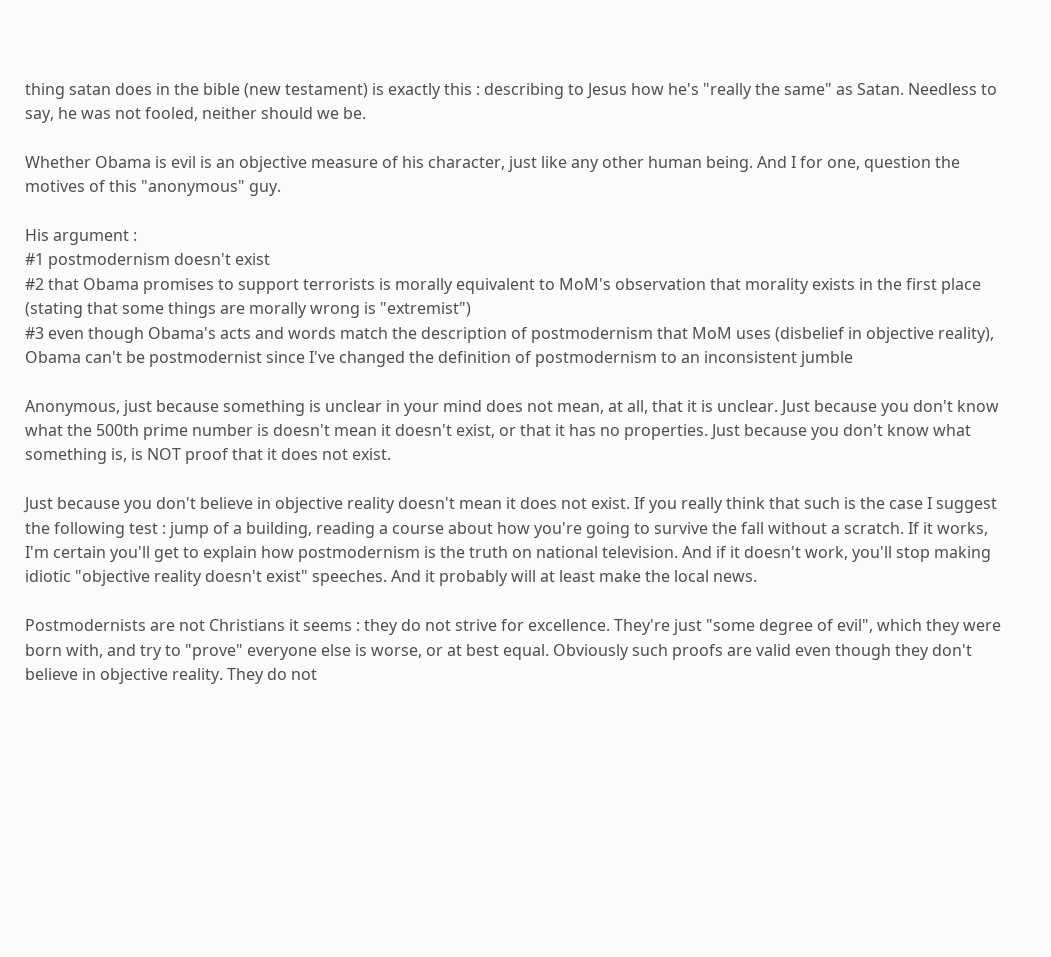thing satan does in the bible (new testament) is exactly this : describing to Jesus how he's "really the same" as Satan. Needless to say, he was not fooled, neither should we be.

Whether Obama is evil is an objective measure of his character, just like any other human being. And I for one, question the motives of this "anonymous" guy.

His argument :
#1 postmodernism doesn't exist
#2 that Obama promises to support terrorists is morally equivalent to MoM's observation that morality exists in the first place (stating that some things are morally wrong is "extremist")
#3 even though Obama's acts and words match the description of postmodernism that MoM uses (disbelief in objective reality), Obama can't be postmodernist since I've changed the definition of postmodernism to an inconsistent jumble

Anonymous, just because something is unclear in your mind does not mean, at all, that it is unclear. Just because you don't know what the 500th prime number is doesn't mean it doesn't exist, or that it has no properties. Just because you don't know what something is, is NOT proof that it does not exist.

Just because you don't believe in objective reality doesn't mean it does not exist. If you really think that such is the case I suggest the following test : jump of a building, reading a course about how you're going to survive the fall without a scratch. If it works, I'm certain you'll get to explain how postmodernism is the truth on national television. And if it doesn't work, you'll stop making idiotic "objective reality doesn't exist" speeches. And it probably will at least make the local news.

Postmodernists are not Christians it seems : they do not strive for excellence. They're just "some degree of evil", which they were born with, and try to "prove" everyone else is worse, or at best equal. Obviously such proofs are valid even though they don't believe in objective reality. They do not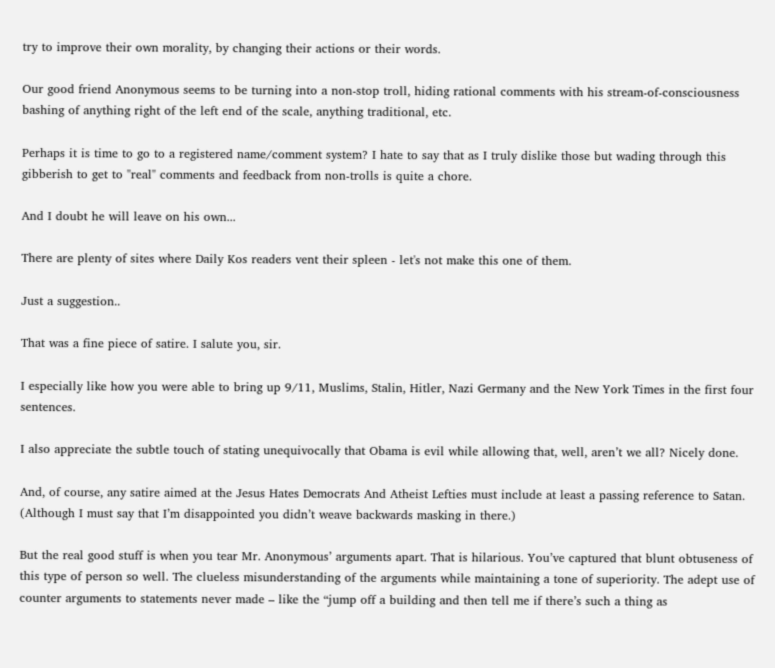try to improve their own morality, by changing their actions or their words.

Our good friend Anonymous seems to be turning into a non-stop troll, hiding rational comments with his stream-of-consciousness bashing of anything right of the left end of the scale, anything traditional, etc.

Perhaps it is time to go to a registered name/comment system? I hate to say that as I truly dislike those but wading through this gibberish to get to "real" comments and feedback from non-trolls is quite a chore.

And I doubt he will leave on his own...

There are plenty of sites where Daily Kos readers vent their spleen - let's not make this one of them.

Just a suggestion..

That was a fine piece of satire. I salute you, sir.

I especially like how you were able to bring up 9/11, Muslims, Stalin, Hitler, Nazi Germany and the New York Times in the first four sentences.

I also appreciate the subtle touch of stating unequivocally that Obama is evil while allowing that, well, aren’t we all? Nicely done.

And, of course, any satire aimed at the Jesus Hates Democrats And Atheist Lefties must include at least a passing reference to Satan. (Although I must say that I’m disappointed you didn’t weave backwards masking in there.)

But the real good stuff is when you tear Mr. Anonymous’ arguments apart. That is hilarious. You’ve captured that blunt obtuseness of this type of person so well. The clueless misunderstanding of the arguments while maintaining a tone of superiority. The adept use of counter arguments to statements never made – like the “jump off a building and then tell me if there’s such a thing as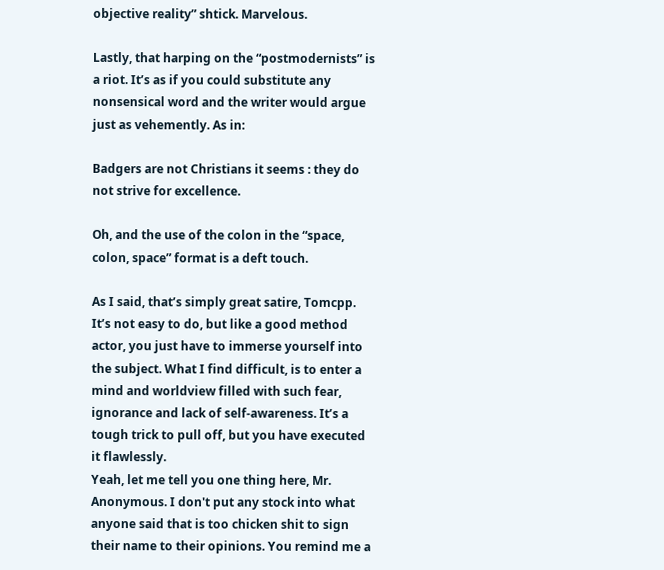objective reality” shtick. Marvelous.

Lastly, that harping on the “postmodernists” is a riot. It’s as if you could substitute any nonsensical word and the writer would argue just as vehemently. As in:

Badgers are not Christians it seems : they do not strive for excellence.

Oh, and the use of the colon in the “space, colon, space” format is a deft touch.

As I said, that’s simply great satire, Tomcpp. It’s not easy to do, but like a good method actor, you just have to immerse yourself into the subject. What I find difficult, is to enter a mind and worldview filled with such fear, ignorance and lack of self-awareness. It’s a tough trick to pull off, but you have executed it flawlessly.
Yeah, let me tell you one thing here, Mr. Anonymous. I don't put any stock into what anyone said that is too chicken shit to sign their name to their opinions. You remind me a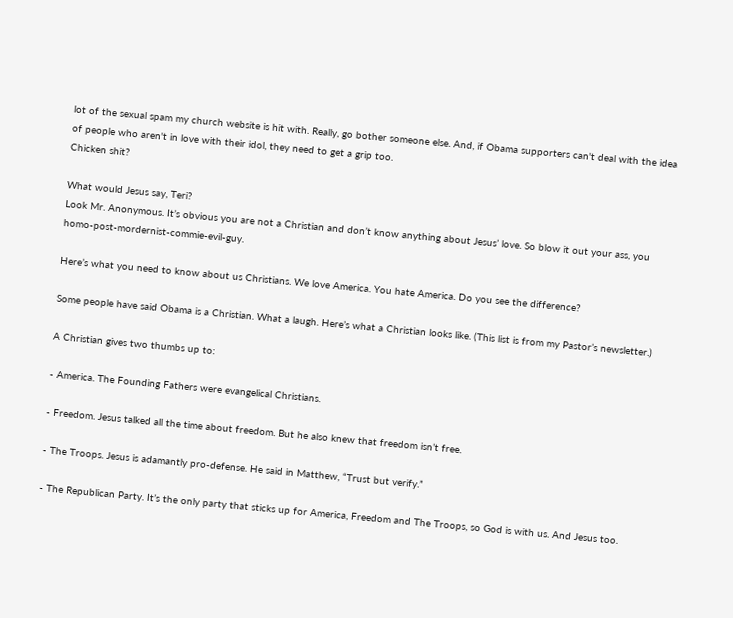lot of the sexual spam my church website is hit with. Really, go bother someone else. And, if Obama supporters can't deal with the idea of people who aren't in love with their idol, they need to get a grip too.
Chicken shit?

What would Jesus say, Teri?
Look Mr. Anonymous. It’s obvious you are not a Christian and don’t know anything about Jesus’ love. So blow it out your ass, you homo-post-mordernist-commie-evil-guy.

Here’s what you need to know about us Christians. We love America. You hate America. Do you see the difference?

Some people have said Obama is a Christian. What a laugh. Here’s what a Christian looks like. (This list is from my Pastor’s newsletter.)

A Christian gives two thumbs up to:

- America. The Founding Fathers were evangelical Christians.

- Freedom. Jesus talked all the time about freedom. But he also knew that freedom isn’t free.

- The Troops. Jesus is adamantly pro-defense. He said in Matthew, “Trust but verify.”

- The Republican Party. It’s the only party that sticks up for America, Freedom and The Troops, so God is with us. And Jesus too.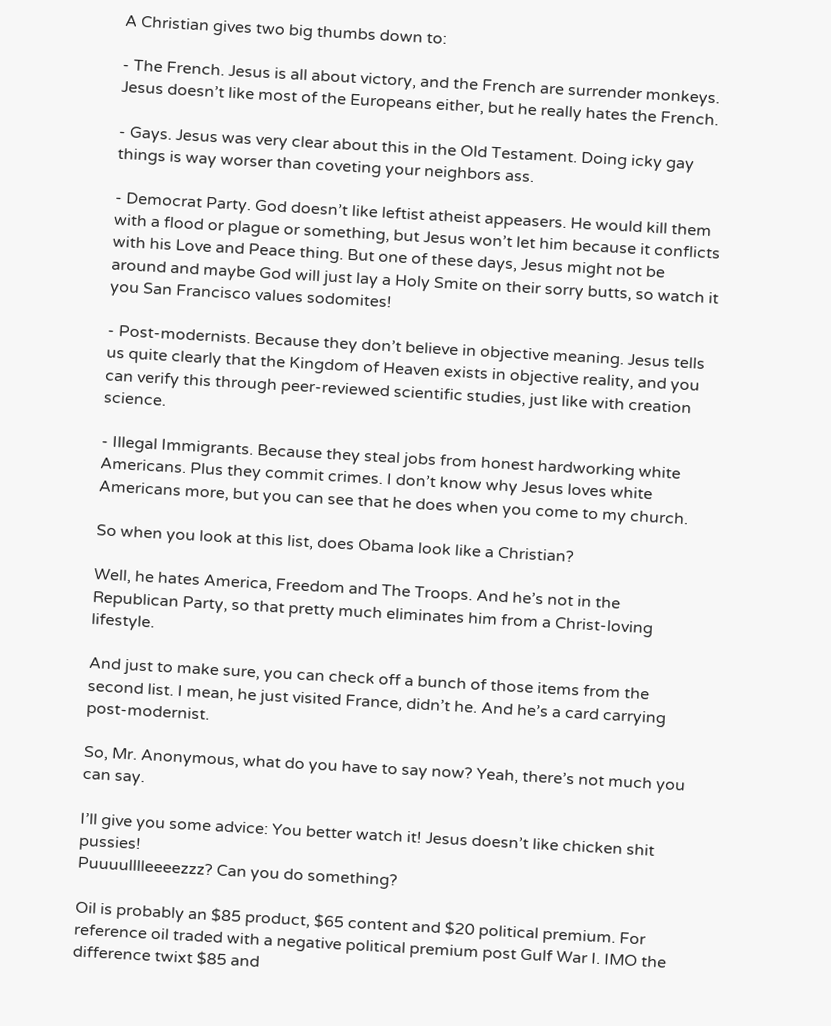A Christian gives two big thumbs down to:

- The French. Jesus is all about victory, and the French are surrender monkeys. Jesus doesn’t like most of the Europeans either, but he really hates the French.

- Gays. Jesus was very clear about this in the Old Testament. Doing icky gay things is way worser than coveting your neighbors ass.

- Democrat Party. God doesn’t like leftist atheist appeasers. He would kill them with a flood or plague or something, but Jesus won’t let him because it conflicts with his Love and Peace thing. But one of these days, Jesus might not be around and maybe God will just lay a Holy Smite on their sorry butts, so watch it you San Francisco values sodomites!

- Post-modernists. Because they don’t believe in objective meaning. Jesus tells us quite clearly that the Kingdom of Heaven exists in objective reality, and you can verify this through peer-reviewed scientific studies, just like with creation science.

- Illegal Immigrants. Because they steal jobs from honest hardworking white Americans. Plus they commit crimes. I don’t know why Jesus loves white Americans more, but you can see that he does when you come to my church.

So when you look at this list, does Obama look like a Christian?

Well, he hates America, Freedom and The Troops. And he’s not in the Republican Party, so that pretty much eliminates him from a Christ-loving lifestyle.

And just to make sure, you can check off a bunch of those items from the second list. I mean, he just visited France, didn’t he. And he’s a card carrying post-modernist.

So, Mr. Anonymous, what do you have to say now? Yeah, there’s not much you can say.

I’ll give you some advice: You better watch it! Jesus doesn’t like chicken shit pussies!
Puuuulllleeeezzz? Can you do something?

Oil is probably an $85 product, $65 content and $20 political premium. For reference oil traded with a negative political premium post Gulf War I. IMO the difference twixt $85 and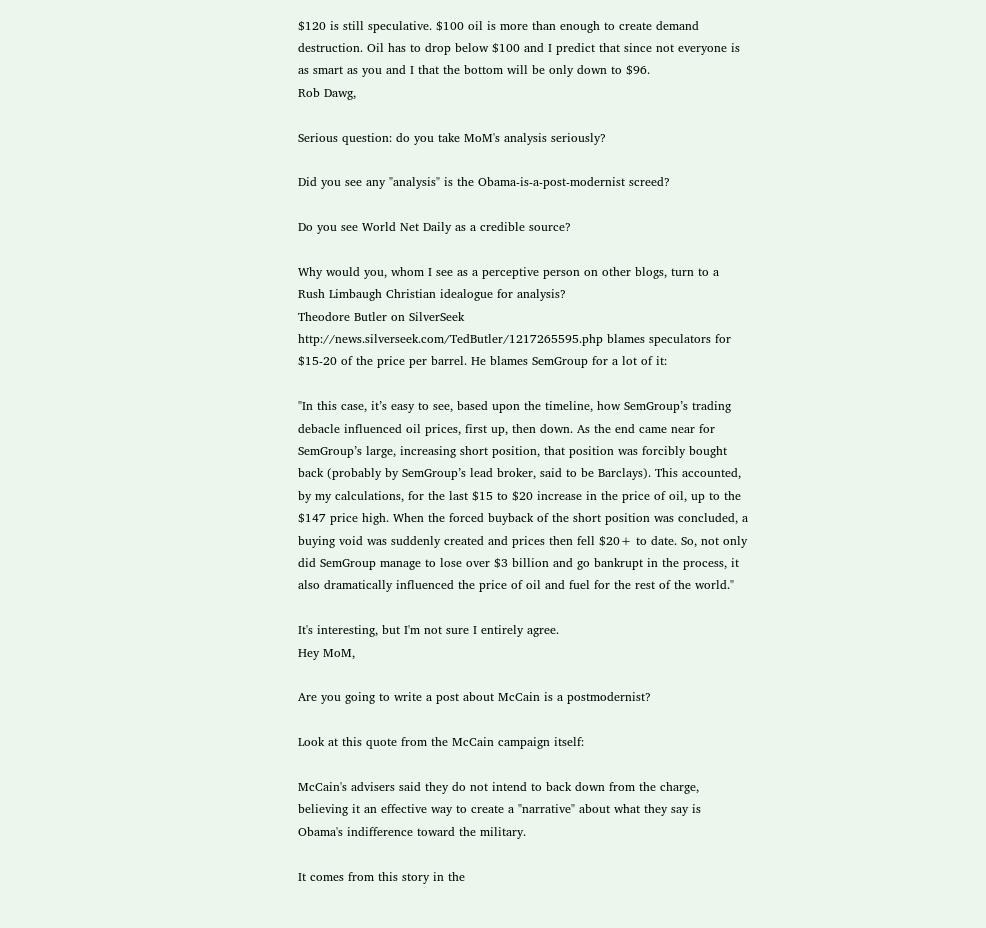$120 is still speculative. $100 oil is more than enough to create demand destruction. Oil has to drop below $100 and I predict that since not everyone is as smart as you and I that the bottom will be only down to $96.
Rob Dawg,

Serious question: do you take MoM's analysis seriously?

Did you see any "analysis" is the Obama-is-a-post-modernist screed?

Do you see World Net Daily as a credible source?

Why would you, whom I see as a perceptive person on other blogs, turn to a Rush Limbaugh Christian idealogue for analysis?
Theodore Butler on SilverSeek http://news.silverseek.com/TedButler/1217265595.php blames speculators for $15-20 of the price per barrel. He blames SemGroup for a lot of it:

"In this case, it’s easy to see, based upon the timeline, how SemGroup’s trading debacle influenced oil prices, first up, then down. As the end came near for SemGroup’s large, increasing short position, that position was forcibly bought back (probably by SemGroup’s lead broker, said to be Barclays). This accounted, by my calculations, for the last $15 to $20 increase in the price of oil, up to the $147 price high. When the forced buyback of the short position was concluded, a buying void was suddenly created and prices then fell $20+ to date. So, not only did SemGroup manage to lose over $3 billion and go bankrupt in the process, it also dramatically influenced the price of oil and fuel for the rest of the world."

It's interesting, but I'm not sure I entirely agree.
Hey MoM,

Are you going to write a post about McCain is a postmodernist?

Look at this quote from the McCain campaign itself:

McCain's advisers said they do not intend to back down from the charge, believing it an effective way to create a "narrative" about what they say is Obama's indifference toward the military.

It comes from this story in the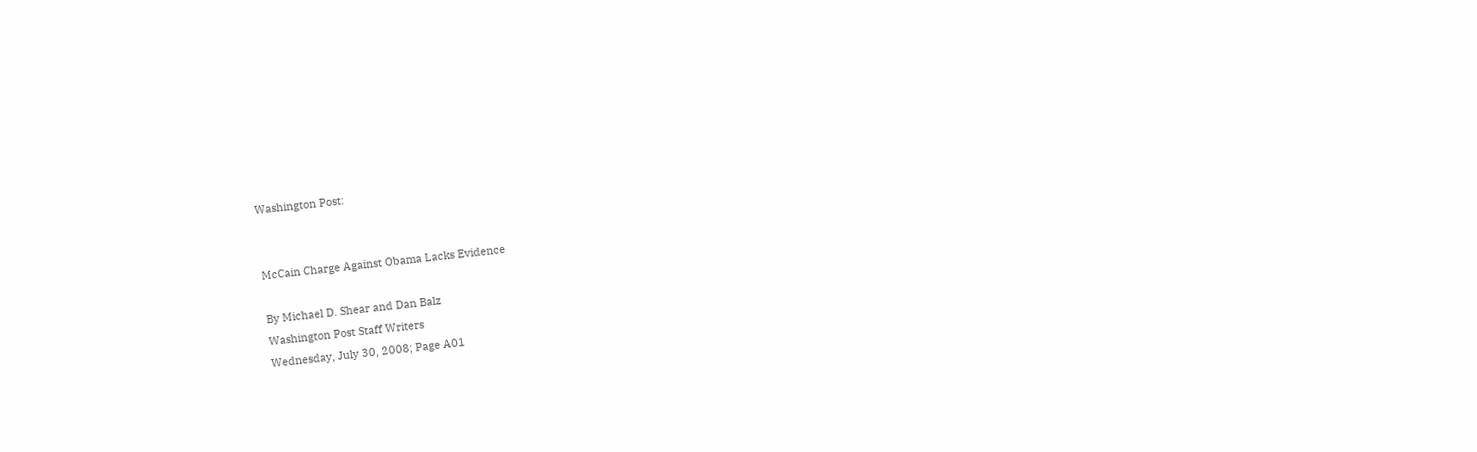Washington Post:


McCain Charge Against Obama Lacks Evidence

By Michael D. Shear and Dan Balz
Washington Post Staff Writers
Wednesday, July 30, 2008; Page A01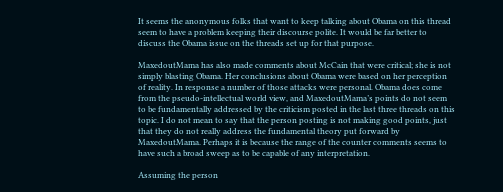It seems the anonymous folks that want to keep talking about Obama on this thread seem to have a problem keeping their discourse polite. It would be far better to discuss the Obama issue on the threads set up for that purpose.

MaxedoutMama has also made comments about McCain that were critical; she is not simply blasting Obama. Her conclusions about Obama were based on her perception of reality. In response a number of those attacks were personal. Obama does come from the pseudo-intellectual world view, and MaxedoutMama’s points do not seem to be fundamentally addressed by the criticism posted in the last three threads on this topic. I do not mean to say that the person posting is not making good points, just that they do not really address the fundamental theory put forward by MaxedoutMama. Perhaps it is because the range of the counter comments seems to have such a broad sweep as to be capable of any interpretation.

Assuming the person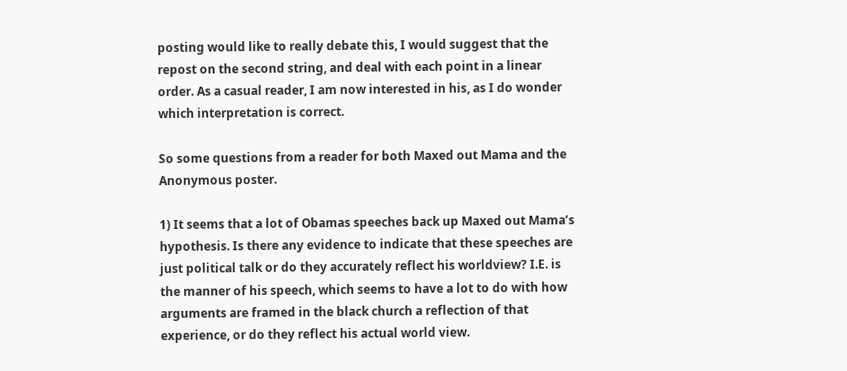posting would like to really debate this, I would suggest that the repost on the second string, and deal with each point in a linear order. As a casual reader, I am now interested in his, as I do wonder which interpretation is correct.

So some questions from a reader for both Maxed out Mama and the Anonymous poster.

1) It seems that a lot of Obamas speeches back up Maxed out Mama’s hypothesis. Is there any evidence to indicate that these speeches are just political talk or do they accurately reflect his worldview? I.E. is the manner of his speech, which seems to have a lot to do with how arguments are framed in the black church a reflection of that experience, or do they reflect his actual world view.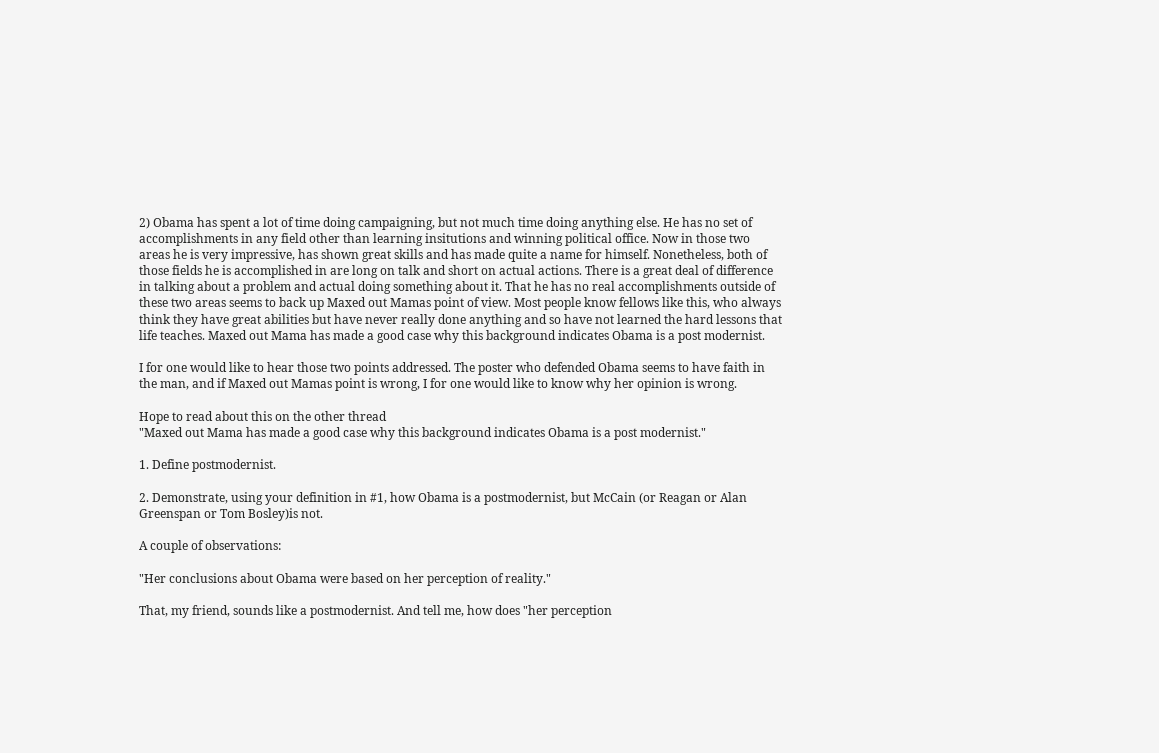2) Obama has spent a lot of time doing campaigning, but not much time doing anything else. He has no set of accomplishments in any field other than learning insitutions and winning political office. Now in those two areas he is very impressive, has shown great skills and has made quite a name for himself. Nonetheless, both of those fields he is accomplished in are long on talk and short on actual actions. There is a great deal of difference in talking about a problem and actual doing something about it. That he has no real accomplishments outside of these two areas seems to back up Maxed out Mamas point of view. Most people know fellows like this, who always think they have great abilities but have never really done anything and so have not learned the hard lessons that life teaches. Maxed out Mama has made a good case why this background indicates Obama is a post modernist.

I for one would like to hear those two points addressed. The poster who defended Obama seems to have faith in the man, and if Maxed out Mamas point is wrong, I for one would like to know why her opinion is wrong.

Hope to read about this on the other thread
"Maxed out Mama has made a good case why this background indicates Obama is a post modernist."

1. Define postmodernist.

2. Demonstrate, using your definition in #1, how Obama is a postmodernist, but McCain (or Reagan or Alan Greenspan or Tom Bosley)is not.

A couple of observations:

"Her conclusions about Obama were based on her perception of reality."

That, my friend, sounds like a postmodernist. And tell me, how does "her perception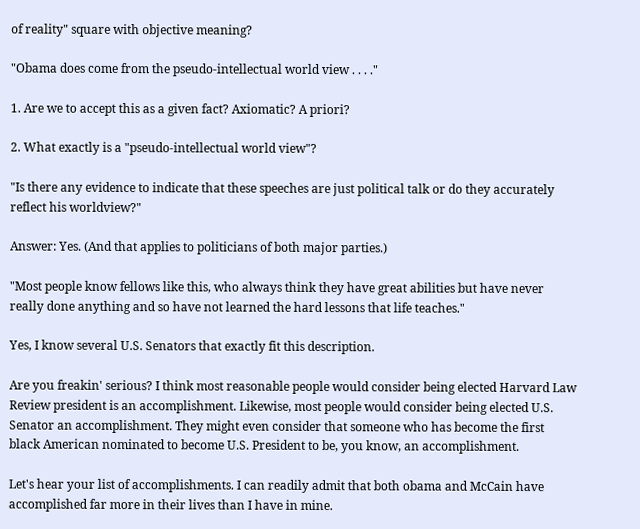of reality" square with objective meaning?

"Obama does come from the pseudo-intellectual world view . . . ."

1. Are we to accept this as a given fact? Axiomatic? A priori?

2. What exactly is a "pseudo-intellectual world view"?

"Is there any evidence to indicate that these speeches are just political talk or do they accurately reflect his worldview?"

Answer: Yes. (And that applies to politicians of both major parties.)

"Most people know fellows like this, who always think they have great abilities but have never really done anything and so have not learned the hard lessons that life teaches."

Yes, I know several U.S. Senators that exactly fit this description.

Are you freakin' serious? I think most reasonable people would consider being elected Harvard Law Review president is an accomplishment. Likewise, most people would consider being elected U.S. Senator an accomplishment. They might even consider that someone who has become the first black American nominated to become U.S. President to be, you know, an accomplishment.

Let's hear your list of accomplishments. I can readily admit that both obama and McCain have accomplished far more in their lives than I have in mine.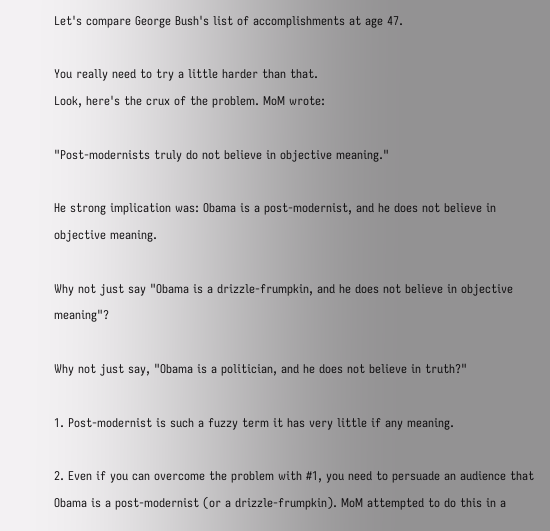Let's compare George Bush's list of accomplishments at age 47.

You really need to try a little harder than that.
Look, here's the crux of the problem. MoM wrote:

"Post-modernists truly do not believe in objective meaning."

He strong implication was: Obama is a post-modernist, and he does not believe in objective meaning.

Why not just say "Obama is a drizzle-frumpkin, and he does not believe in objective meaning"?

Why not just say, "Obama is a politician, and he does not believe in truth?"

1. Post-modernist is such a fuzzy term it has very little if any meaning.

2. Even if you can overcome the problem with #1, you need to persuade an audience that Obama is a post-modernist (or a drizzle-frumpkin). MoM attempted to do this in a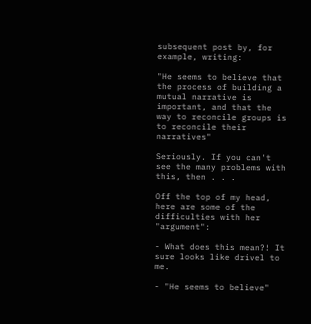subsequent post by, for example, writing:

"He seems to believe that the process of building a mutual narrative is important, and that the way to reconcile groups is to reconcile their narratives"

Seriously. If you can't see the many problems with this, then . . .

Off the top of my head, here are some of the difficulties with her "argument":

- What does this mean?! It sure looks like drivel to me.

- "He seems to believe"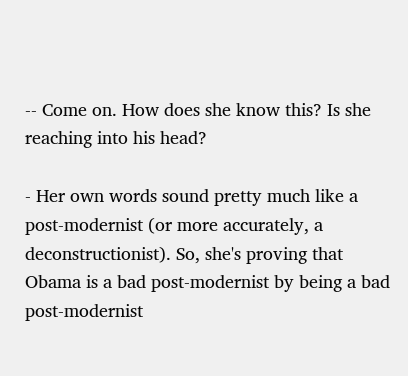-- Come on. How does she know this? Is she reaching into his head?

- Her own words sound pretty much like a post-modernist (or more accurately, a deconstructionist). So, she's proving that Obama is a bad post-modernist by being a bad post-modernist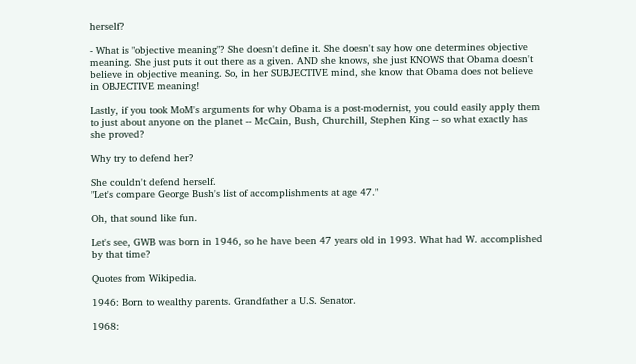herself?

- What is "objective meaning"? She doesn't define it. She doesn't say how one determines objective meaning. She just puts it out there as a given. AND she knows, she just KNOWS that Obama doesn't believe in objective meaning. So, in her SUBJECTIVE mind, she know that Obama does not believe in OBJECTIVE meaning!

Lastly, if you took MoM's arguments for why Obama is a post-modernist, you could easily apply them to just about anyone on the planet -- McCain, Bush, Churchill, Stephen King -- so what exactly has she proved?

Why try to defend her?

She couldn't defend herself.
"Let's compare George Bush's list of accomplishments at age 47."

Oh, that sound like fun.

Let's see, GWB was born in 1946, so he have been 47 years old in 1993. What had W. accomplished by that time?

Quotes from Wikipedia.

1946: Born to wealthy parents. Grandfather a U.S. Senator.

1968: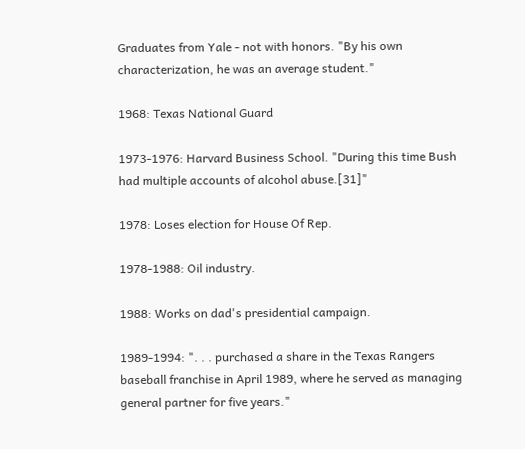Graduates from Yale - not with honors. "By his own characterization, he was an average student."

1968: Texas National Guard

1973-1976: Harvard Business School. "During this time Bush had multiple accounts of alcohol abuse.[31]"

1978: Loses election for House Of Rep.

1978-1988: Oil industry.

1988: Works on dad's presidential campaign.

1989-1994: ". . . purchased a share in the Texas Rangers baseball franchise in April 1989, where he served as managing general partner for five years."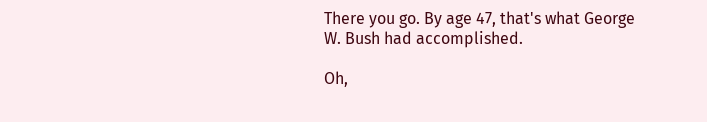There you go. By age 47, that's what George W. Bush had accomplished.

Oh,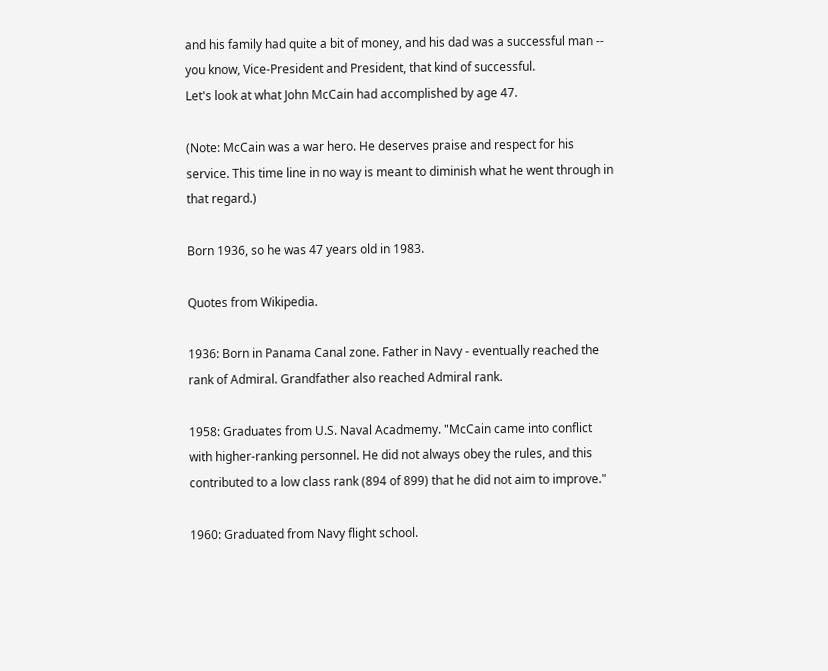and his family had quite a bit of money, and his dad was a successful man -- you know, Vice-President and President, that kind of successful.
Let's look at what John McCain had accomplished by age 47.

(Note: McCain was a war hero. He deserves praise and respect for his service. This time line in no way is meant to diminish what he went through in that regard.)

Born 1936, so he was 47 years old in 1983.

Quotes from Wikipedia.

1936: Born in Panama Canal zone. Father in Navy - eventually reached the rank of Admiral. Grandfather also reached Admiral rank.

1958: Graduates from U.S. Naval Acadmemy. "McCain came into conflict with higher-ranking personnel. He did not always obey the rules, and this contributed to a low class rank (894 of 899) that he did not aim to improve."

1960: Graduated from Navy flight school.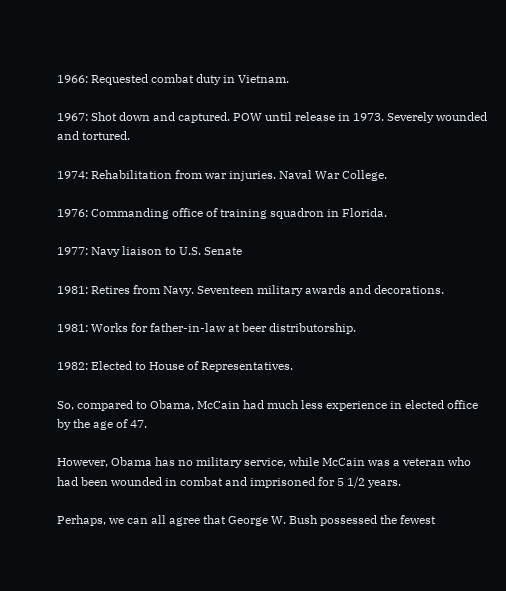1966: Requested combat duty in Vietnam.

1967: Shot down and captured. POW until release in 1973. Severely wounded and tortured.

1974: Rehabilitation from war injuries. Naval War College.

1976: Commanding office of training squadron in Florida.

1977: Navy liaison to U.S. Senate

1981: Retires from Navy. Seventeen military awards and decorations.

1981: Works for father-in-law at beer distributorship.

1982: Elected to House of Representatives.

So, compared to Obama, McCain had much less experience in elected office by the age of 47.

However, Obama has no military service, while McCain was a veteran who had been wounded in combat and imprisoned for 5 1/2 years.

Perhaps, we can all agree that George W. Bush possessed the fewest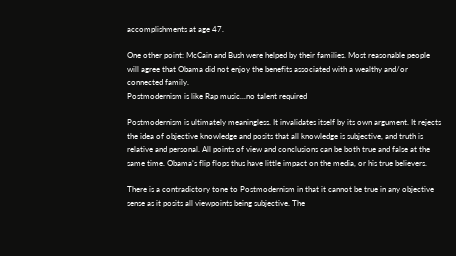accomplishments at age 47.

One other point: McCain and Bush were helped by their families. Most reasonable people will agree that Obama did not enjoy the benefits associated with a wealthy and/or connected family.
Postmodernism is like Rap music...no talent required

Postmodernism is ultimately meaningless. It invalidates itself by its own argument. It rejects the idea of objective knowledge and posits that all knowledge is subjective, and truth is relative and personal. All points of view and conclusions can be both true and false at the same time. Obama’s flip flops thus have little impact on the media, or his true believers.

There is a contradictory tone to Postmodernism in that it cannot be true in any objective sense as it posits all viewpoints being subjective. The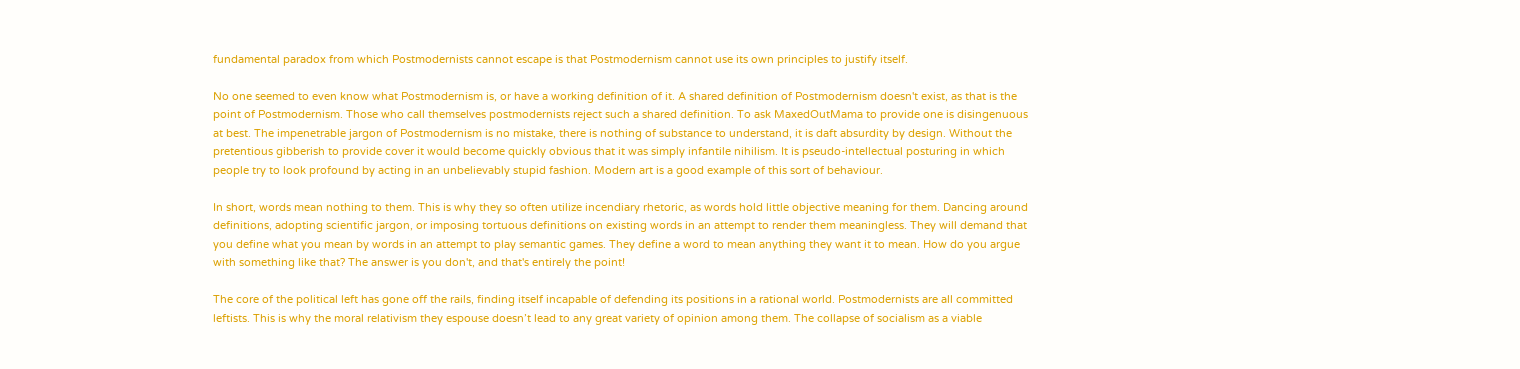fundamental paradox from which Postmodernists cannot escape is that Postmodernism cannot use its own principles to justify itself.

No one seemed to even know what Postmodernism is, or have a working definition of it. A shared definition of Postmodernism doesn't exist, as that is the point of Postmodernism. Those who call themselves postmodernists reject such a shared definition. To ask MaxedOutMama to provide one is disingenuous at best. The impenetrable jargon of Postmodernism is no mistake, there is nothing of substance to understand, it is daft absurdity by design. Without the pretentious gibberish to provide cover it would become quickly obvious that it was simply infantile nihilism. It is pseudo-intellectual posturing in which people try to look profound by acting in an unbelievably stupid fashion. Modern art is a good example of this sort of behaviour.

In short, words mean nothing to them. This is why they so often utilize incendiary rhetoric, as words hold little objective meaning for them. Dancing around definitions, adopting scientific jargon, or imposing tortuous definitions on existing words in an attempt to render them meaningless. They will demand that you define what you mean by words in an attempt to play semantic games. They define a word to mean anything they want it to mean. How do you argue with something like that? The answer is you don't, and that's entirely the point!

The core of the political left has gone off the rails, finding itself incapable of defending its positions in a rational world. Postmodernists are all committed leftists. This is why the moral relativism they espouse doesn’t lead to any great variety of opinion among them. The collapse of socialism as a viable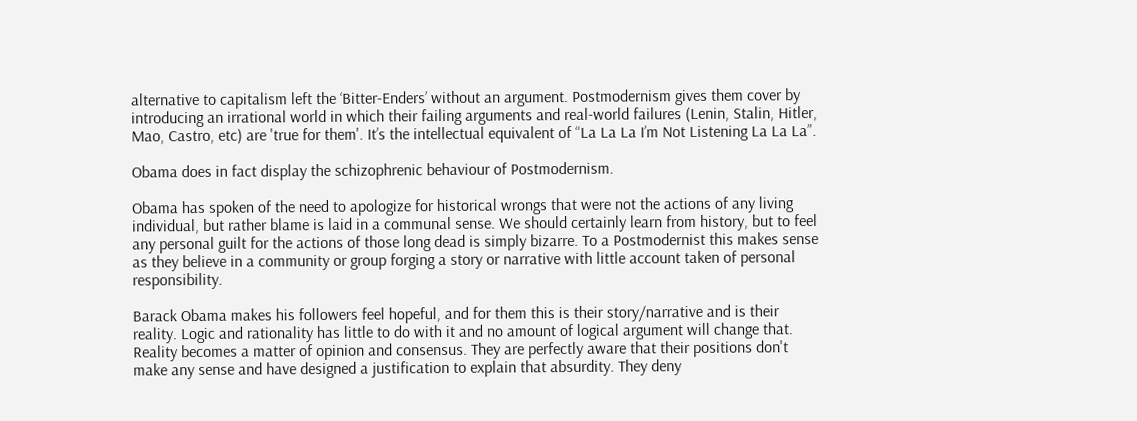alternative to capitalism left the ‘Bitter-Enders’ without an argument. Postmodernism gives them cover by introducing an irrational world in which their failing arguments and real-world failures (Lenin, Stalin, Hitler, Mao, Castro, etc) are 'true for them'. It’s the intellectual equivalent of “La La La I’m Not Listening La La La”.

Obama does in fact display the schizophrenic behaviour of Postmodernism.

Obama has spoken of the need to apologize for historical wrongs that were not the actions of any living individual, but rather blame is laid in a communal sense. We should certainly learn from history, but to feel any personal guilt for the actions of those long dead is simply bizarre. To a Postmodernist this makes sense as they believe in a community or group forging a story or narrative with little account taken of personal responsibility.

Barack Obama makes his followers feel hopeful, and for them this is their story/narrative and is their reality. Logic and rationality has little to do with it and no amount of logical argument will change that. Reality becomes a matter of opinion and consensus. They are perfectly aware that their positions don't make any sense and have designed a justification to explain that absurdity. They deny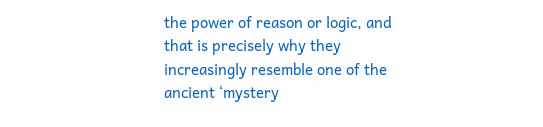the power of reason or logic, and that is precisely why they increasingly resemble one of the ancient ‘mystery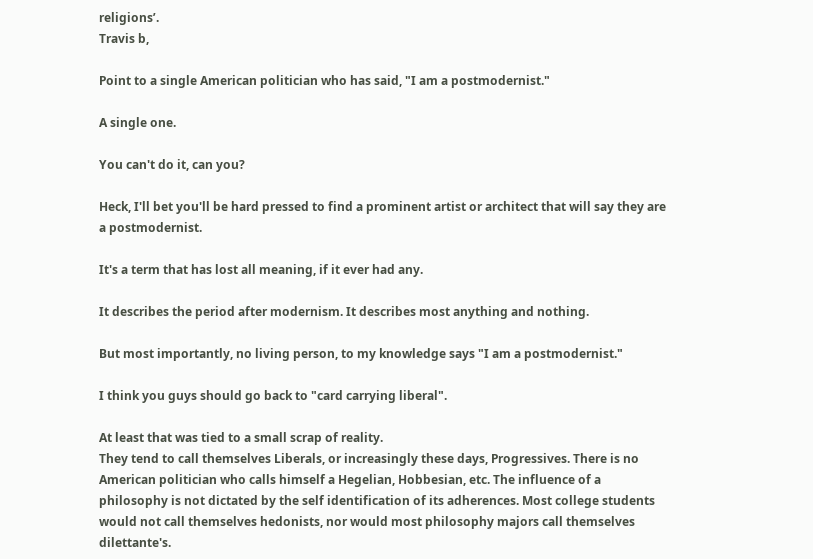religions’.
Travis b,

Point to a single American politician who has said, "I am a postmodernist."

A single one.

You can't do it, can you?

Heck, I'll bet you'll be hard pressed to find a prominent artist or architect that will say they are a postmodernist.

It's a term that has lost all meaning, if it ever had any.

It describes the period after modernism. It describes most anything and nothing.

But most importantly, no living person, to my knowledge says "I am a postmodernist."

I think you guys should go back to "card carrying liberal".

At least that was tied to a small scrap of reality.
They tend to call themselves Liberals, or increasingly these days, Progressives. There is no American politician who calls himself a Hegelian, Hobbesian, etc. The influence of a philosophy is not dictated by the self identification of its adherences. Most college students would not call themselves hedonists, nor would most philosophy majors call themselves dilettante's.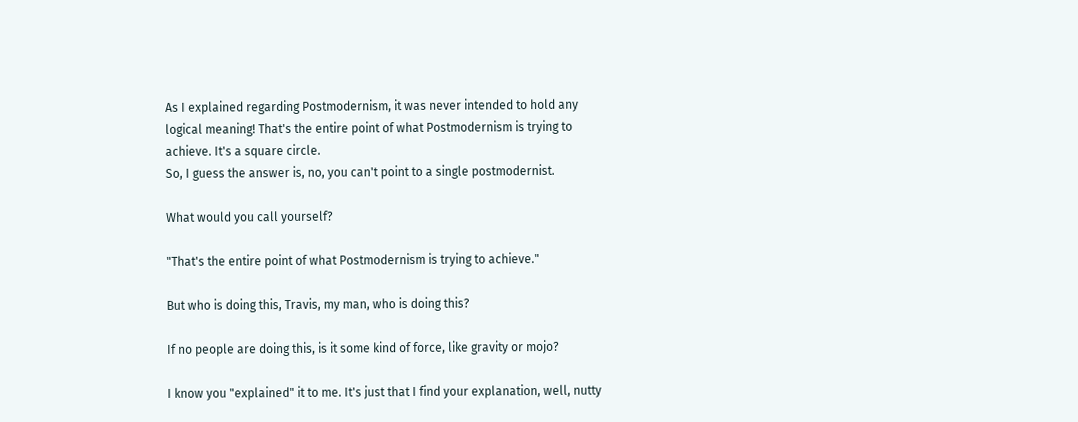As I explained regarding Postmodernism, it was never intended to hold any logical meaning! That's the entire point of what Postmodernism is trying to achieve. It's a square circle.
So, I guess the answer is, no, you can't point to a single postmodernist.

What would you call yourself?

"That's the entire point of what Postmodernism is trying to achieve."

But who is doing this, Travis, my man, who is doing this?

If no people are doing this, is it some kind of force, like gravity or mojo?

I know you "explained" it to me. It's just that I find your explanation, well, nutty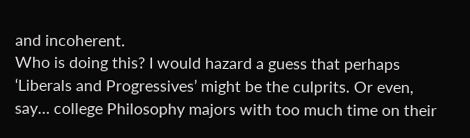and incoherent.
Who is doing this? I would hazard a guess that perhaps ‘Liberals and Progressives’ might be the culprits. Or even, say… college Philosophy majors with too much time on their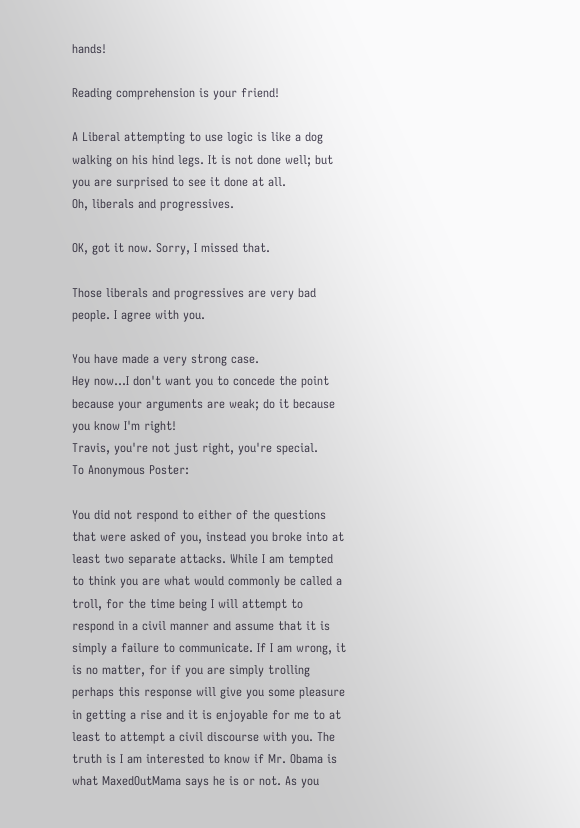hands!

Reading comprehension is your friend!

A Liberal attempting to use logic is like a dog walking on his hind legs. It is not done well; but you are surprised to see it done at all.
Oh, liberals and progressives.

OK, got it now. Sorry, I missed that.

Those liberals and progressives are very bad people. I agree with you.

You have made a very strong case.
Hey now...I don't want you to concede the point because your arguments are weak; do it because you know I'm right!
Travis, you're not just right, you're special.
To Anonymous Poster:

You did not respond to either of the questions that were asked of you, instead you broke into at least two separate attacks. While I am tempted to think you are what would commonly be called a troll, for the time being I will attempt to respond in a civil manner and assume that it is simply a failure to communicate. If I am wrong, it is no matter, for if you are simply trolling perhaps this response will give you some pleasure in getting a rise and it is enjoyable for me to at least to attempt a civil discourse with you. The truth is I am interested to know if Mr. Obama is what MaxedOutMama says he is or not. As you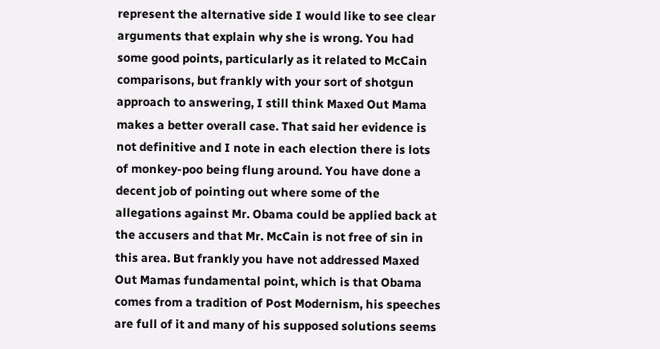represent the alternative side I would like to see clear arguments that explain why she is wrong. You had some good points, particularly as it related to McCain comparisons, but frankly with your sort of shotgun approach to answering, I still think Maxed Out Mama makes a better overall case. That said her evidence is not definitive and I note in each election there is lots of monkey-poo being flung around. You have done a decent job of pointing out where some of the allegations against Mr. Obama could be applied back at the accusers and that Mr. McCain is not free of sin in this area. But frankly you have not addressed Maxed Out Mamas fundamental point, which is that Obama comes from a tradition of Post Modernism, his speeches are full of it and many of his supposed solutions seems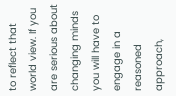to reflect that world view. If you are serious about changing minds you will have to engage in a reasoned approach,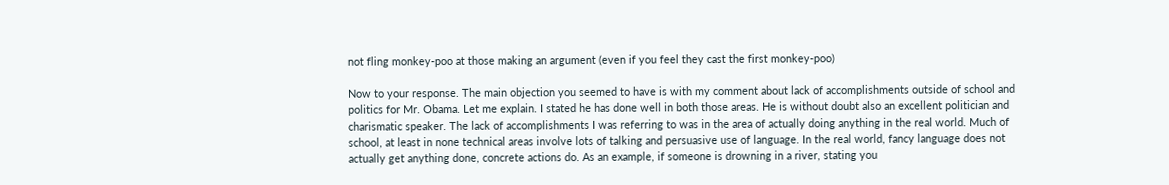not fling monkey-poo at those making an argument (even if you feel they cast the first monkey-poo)

Now to your response. The main objection you seemed to have is with my comment about lack of accomplishments outside of school and politics for Mr. Obama. Let me explain. I stated he has done well in both those areas. He is without doubt also an excellent politician and charismatic speaker. The lack of accomplishments I was referring to was in the area of actually doing anything in the real world. Much of school, at least in none technical areas involve lots of talking and persuasive use of language. In the real world, fancy language does not actually get anything done, concrete actions do. As an example, if someone is drowning in a river, stating you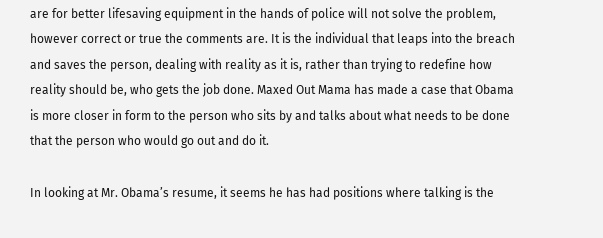are for better lifesaving equipment in the hands of police will not solve the problem, however correct or true the comments are. It is the individual that leaps into the breach and saves the person, dealing with reality as it is, rather than trying to redefine how reality should be, who gets the job done. Maxed Out Mama has made a case that Obama is more closer in form to the person who sits by and talks about what needs to be done that the person who would go out and do it.

In looking at Mr. Obama’s resume, it seems he has had positions where talking is the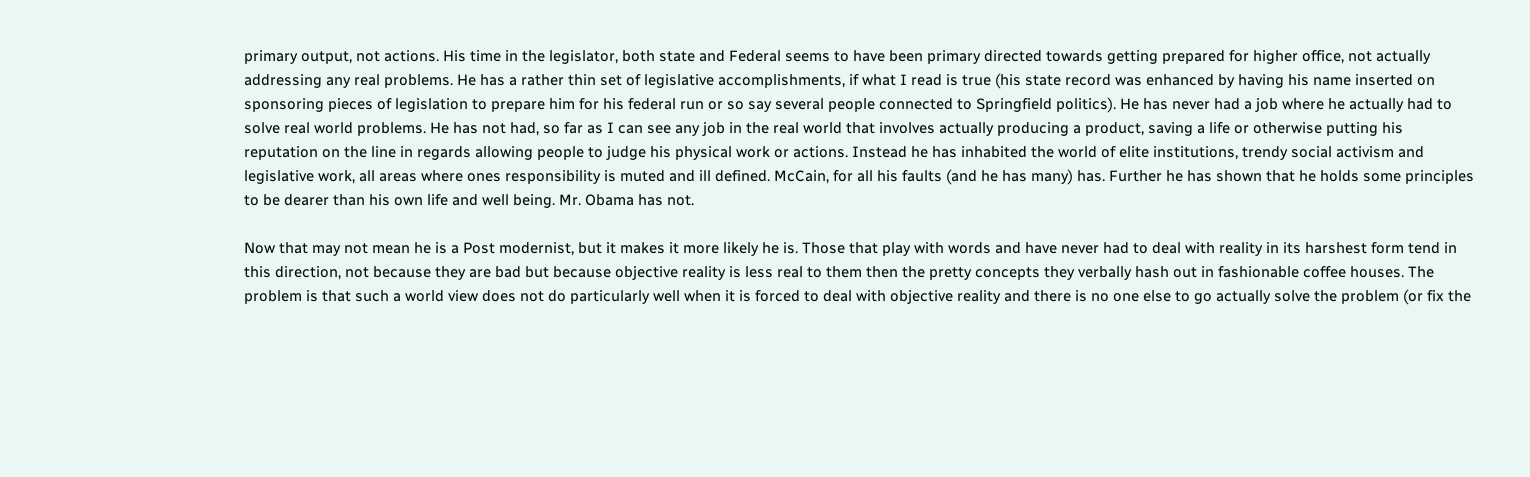primary output, not actions. His time in the legislator, both state and Federal seems to have been primary directed towards getting prepared for higher office, not actually addressing any real problems. He has a rather thin set of legislative accomplishments, if what I read is true (his state record was enhanced by having his name inserted on sponsoring pieces of legislation to prepare him for his federal run or so say several people connected to Springfield politics). He has never had a job where he actually had to solve real world problems. He has not had, so far as I can see any job in the real world that involves actually producing a product, saving a life or otherwise putting his reputation on the line in regards allowing people to judge his physical work or actions. Instead he has inhabited the world of elite institutions, trendy social activism and legislative work, all areas where ones responsibility is muted and ill defined. McCain, for all his faults (and he has many) has. Further he has shown that he holds some principles to be dearer than his own life and well being. Mr. Obama has not.

Now that may not mean he is a Post modernist, but it makes it more likely he is. Those that play with words and have never had to deal with reality in its harshest form tend in this direction, not because they are bad but because objective reality is less real to them then the pretty concepts they verbally hash out in fashionable coffee houses. The problem is that such a world view does not do particularly well when it is forced to deal with objective reality and there is no one else to go actually solve the problem (or fix the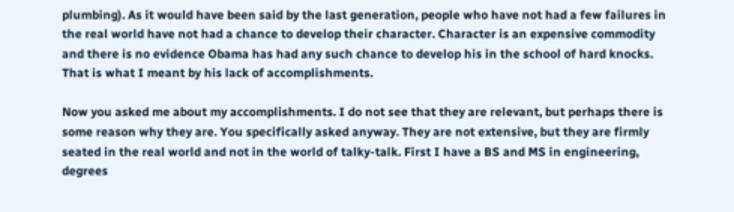plumbing). As it would have been said by the last generation, people who have not had a few failures in the real world have not had a chance to develop their character. Character is an expensive commodity and there is no evidence Obama has had any such chance to develop his in the school of hard knocks. That is what I meant by his lack of accomplishments.

Now you asked me about my accomplishments. I do not see that they are relevant, but perhaps there is some reason why they are. You specifically asked anyway. They are not extensive, but they are firmly seated in the real world and not in the world of talky-talk. First I have a BS and MS in engineering, degrees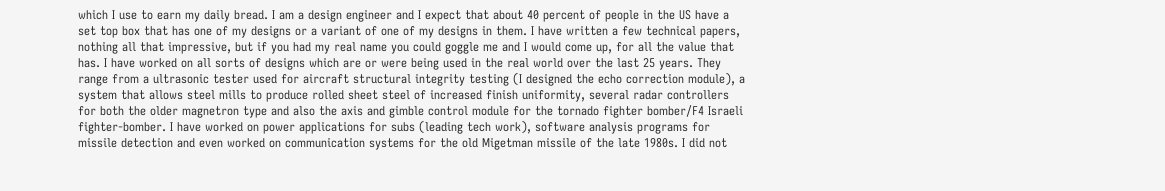which I use to earn my daily bread. I am a design engineer and I expect that about 40 percent of people in the US have a set top box that has one of my designs or a variant of one of my designs in them. I have written a few technical papers, nothing all that impressive, but if you had my real name you could goggle me and I would come up, for all the value that has. I have worked on all sorts of designs which are or were being used in the real world over the last 25 years. They range from a ultrasonic tester used for aircraft structural integrity testing (I designed the echo correction module), a system that allows steel mills to produce rolled sheet steel of increased finish uniformity, several radar controllers for both the older magnetron type and also the axis and gimble control module for the tornado fighter bomber/F4 Israeli fighter-bomber. I have worked on power applications for subs (leading tech work), software analysis programs for missile detection and even worked on communication systems for the old Migetman missile of the late 1980s. I did not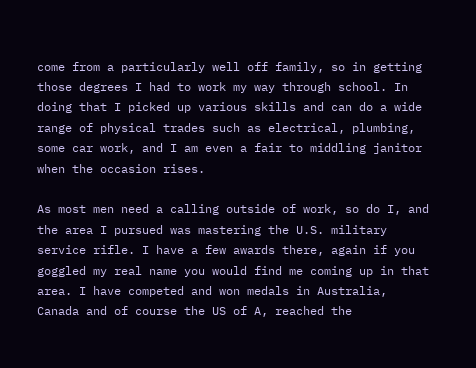come from a particularly well off family, so in getting those degrees I had to work my way through school. In doing that I picked up various skills and can do a wide range of physical trades such as electrical, plumbing, some car work, and I am even a fair to middling janitor when the occasion rises.

As most men need a calling outside of work, so do I, and the area I pursued was mastering the U.S. military service rifle. I have a few awards there, again if you goggled my real name you would find me coming up in that area. I have competed and won medals in Australia, Canada and of course the US of A, reached the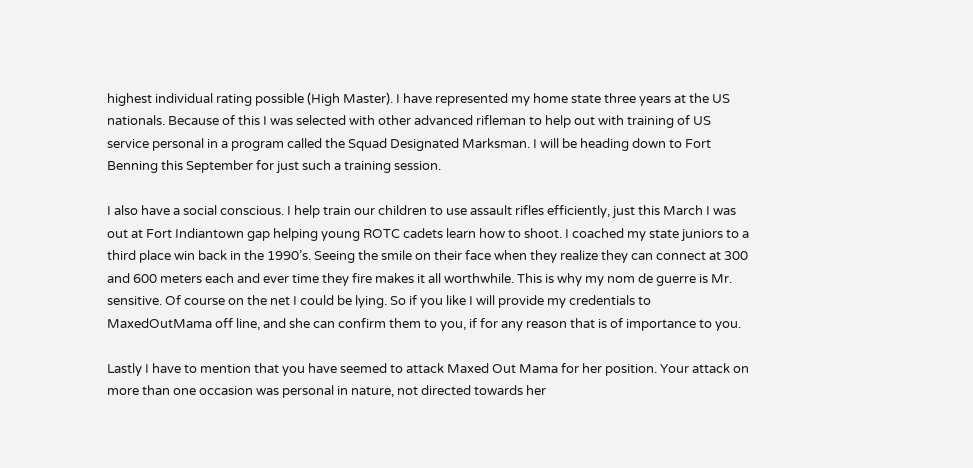highest individual rating possible (High Master). I have represented my home state three years at the US nationals. Because of this I was selected with other advanced rifleman to help out with training of US service personal in a program called the Squad Designated Marksman. I will be heading down to Fort Benning this September for just such a training session.

I also have a social conscious. I help train our children to use assault rifles efficiently, just this March I was out at Fort Indiantown gap helping young ROTC cadets learn how to shoot. I coached my state juniors to a third place win back in the 1990’s. Seeing the smile on their face when they realize they can connect at 300 and 600 meters each and ever time they fire makes it all worthwhile. This is why my nom de guerre is Mr. sensitive. Of course on the net I could be lying. So if you like I will provide my credentials to MaxedOutMama off line, and she can confirm them to you, if for any reason that is of importance to you.

Lastly I have to mention that you have seemed to attack Maxed Out Mama for her position. Your attack on more than one occasion was personal in nature, not directed towards her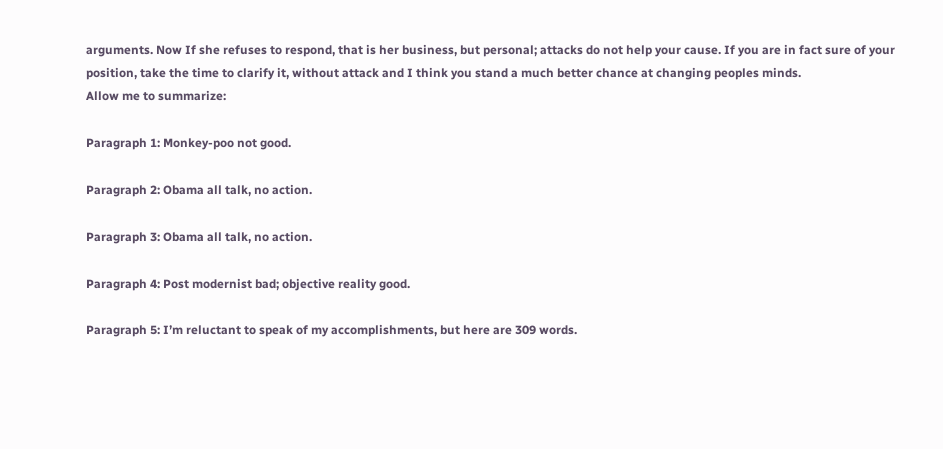arguments. Now If she refuses to respond, that is her business, but personal; attacks do not help your cause. If you are in fact sure of your position, take the time to clarify it, without attack and I think you stand a much better chance at changing peoples minds.
Allow me to summarize:

Paragraph 1: Monkey-poo not good.

Paragraph 2: Obama all talk, no action.

Paragraph 3: Obama all talk, no action.

Paragraph 4: Post modernist bad; objective reality good.

Paragraph 5: I’m reluctant to speak of my accomplishments, but here are 309 words.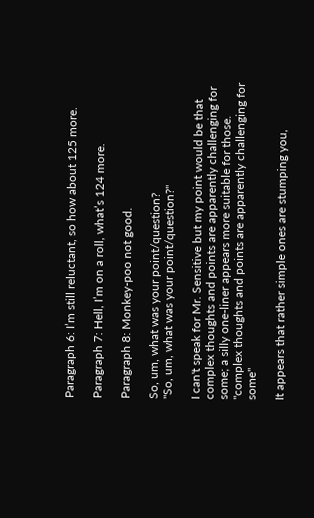Paragraph 6: I’m still reluctant, so how about 125 more.

Paragraph 7: Hell, I’m on a roll, what’s 124 more.

Paragraph 8: Monkey-poo not good.

So, um, what was your point/question?
"So, um, what was your point/question?"

I can't speak for Mr. Sensitive but my point would be that complex thoughts and points are apparently challenging for some; a silly one-liner appears more suitable for those.
"complex thoughts and points are apparently challenging for some"

It appears that rather simple ones are stumping you,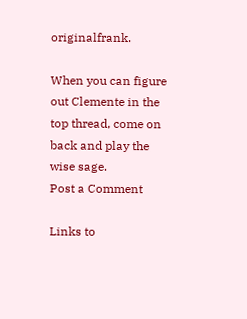originalfrank.

When you can figure out Clemente in the top thread, come on back and play the wise sage.
Post a Comment

Links to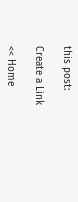this post:

Create a Link

<< Home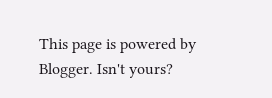This page is powered by Blogger. Isn't yours?